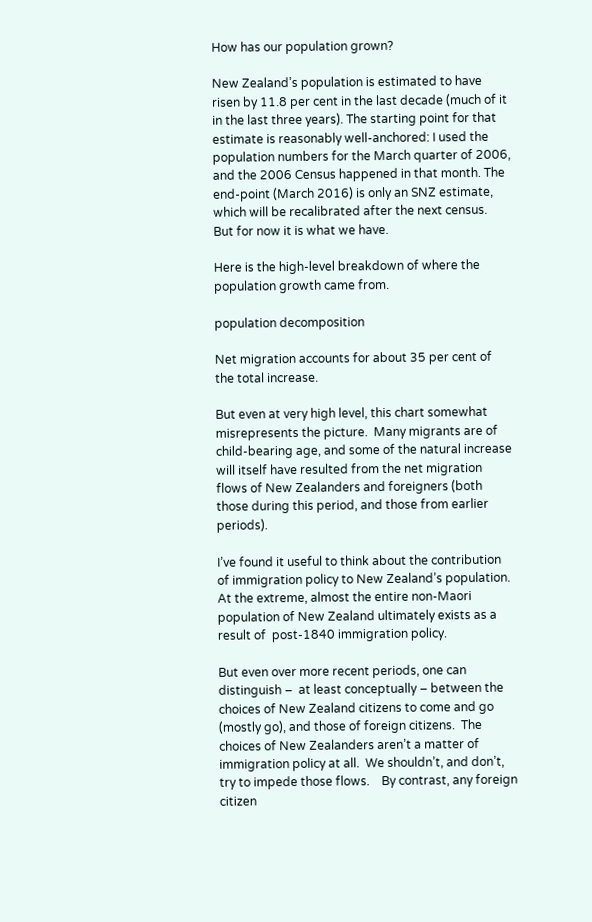How has our population grown?

New Zealand’s population is estimated to have risen by 11.8 per cent in the last decade (much of it in the last three years). The starting point for that estimate is reasonably well-anchored: I used the population numbers for the March quarter of 2006, and the 2006 Census happened in that month. The end-point (March 2016) is only an SNZ estimate, which will be recalibrated after the next census.  But for now it is what we have.

Here is the high-level breakdown of where the population growth came from.

population decomposition

Net migration accounts for about 35 per cent of the total increase.

But even at very high level, this chart somewhat misrepresents the picture.  Many migrants are of child-bearing age, and some of the natural increase will itself have resulted from the net migration flows of New Zealanders and foreigners (both those during this period, and those from earlier periods).

I’ve found it useful to think about the contribution of immigration policy to New Zealand’s population.  At the extreme, almost the entire non-Maori population of New Zealand ultimately exists as a result of  post-1840 immigration policy.

But even over more recent periods, one can distinguish –  at least conceptually – between the choices of New Zealand citizens to come and go (mostly go), and those of foreign citizens.  The choices of New Zealanders aren’t a matter of immigration policy at all.  We shouldn’t, and don’t, try to impede those flows.    By contrast, any foreign citizen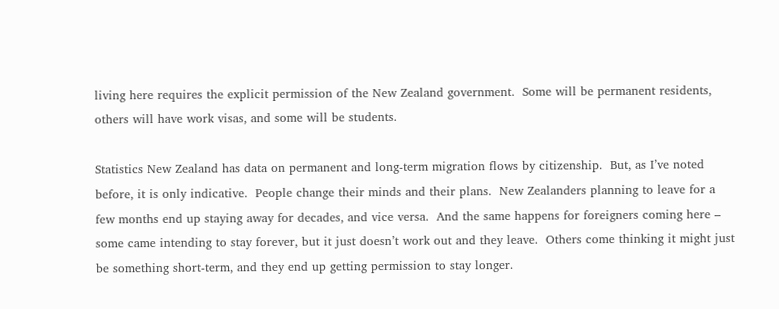living here requires the explicit permission of the New Zealand government.  Some will be permanent residents, others will have work visas, and some will be students.

Statistics New Zealand has data on permanent and long-term migration flows by citizenship.  But, as I’ve noted before, it is only indicative.  People change their minds and their plans.  New Zealanders planning to leave for a few months end up staying away for decades, and vice versa.  And the same happens for foreigners coming here –  some came intending to stay forever, but it just doesn’t work out and they leave.  Others come thinking it might just be something short-term, and they end up getting permission to stay longer.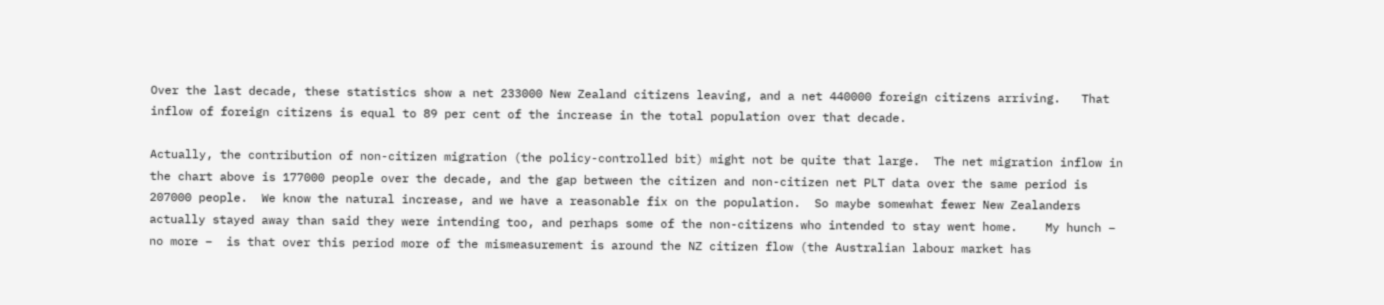Over the last decade, these statistics show a net 233000 New Zealand citizens leaving, and a net 440000 foreign citizens arriving.   That inflow of foreign citizens is equal to 89 per cent of the increase in the total population over that decade.

Actually, the contribution of non-citizen migration (the policy-controlled bit) might not be quite that large.  The net migration inflow in the chart above is 177000 people over the decade, and the gap between the citizen and non-citizen net PLT data over the same period is 207000 people.  We know the natural increase, and we have a reasonable fix on the population.  So maybe somewhat fewer New Zealanders actually stayed away than said they were intending too, and perhaps some of the non-citizens who intended to stay went home.    My hunch –  no more –  is that over this period more of the mismeasurement is around the NZ citizen flow (the Australian labour market has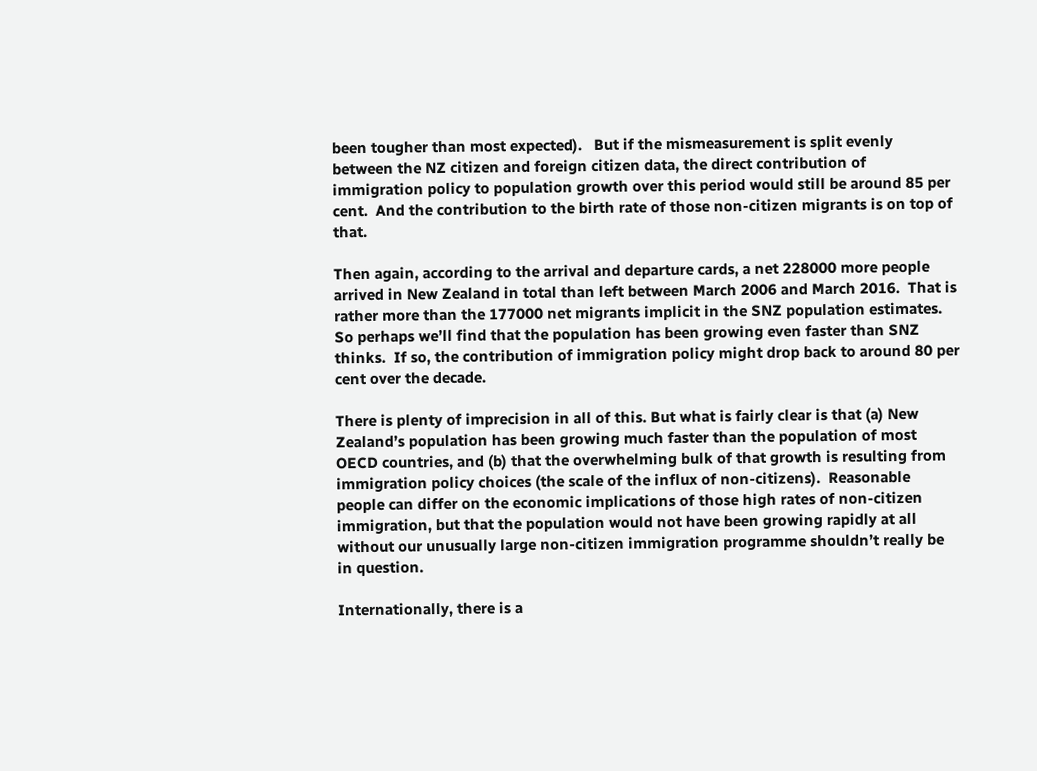been tougher than most expected).   But if the mismeasurement is split evenly between the NZ citizen and foreign citizen data, the direct contribution of immigration policy to population growth over this period would still be around 85 per cent.  And the contribution to the birth rate of those non-citizen migrants is on top of that.

Then again, according to the arrival and departure cards, a net 228000 more people arrived in New Zealand in total than left between March 2006 and March 2016.  That is rather more than the 177000 net migrants implicit in the SNZ population estimates.  So perhaps we’ll find that the population has been growing even faster than SNZ thinks.  If so, the contribution of immigration policy might drop back to around 80 per cent over the decade.

There is plenty of imprecision in all of this. But what is fairly clear is that (a) New Zealand’s population has been growing much faster than the population of most OECD countries, and (b) that the overwhelming bulk of that growth is resulting from immigration policy choices (the scale of the influx of non-citizens).  Reasonable people can differ on the economic implications of those high rates of non-citizen immigration, but that the population would not have been growing rapidly at all without our unusually large non-citizen immigration programme shouldn’t really be in question.

Internationally, there is a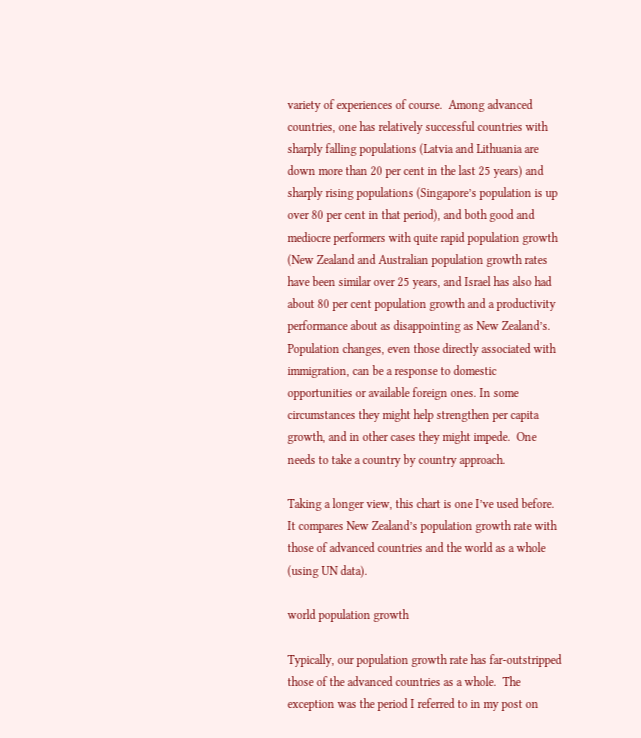variety of experiences of course.  Among advanced countries, one has relatively successful countries with sharply falling populations (Latvia and Lithuania are down more than 20 per cent in the last 25 years) and sharply rising populations (Singapore’s population is up over 80 per cent in that period), and both good and mediocre performers with quite rapid population growth (New Zealand and Australian population growth rates have been similar over 25 years, and Israel has also had about 80 per cent population growth and a productivity performance about as disappointing as New Zealand’s.  Population changes, even those directly associated with immigration, can be a response to domestic opportunities or available foreign ones. In some circumstances they might help strengthen per capita growth, and in other cases they might impede.  One needs to take a country by country approach.

Taking a longer view, this chart is one I’ve used before.  It compares New Zealand’s population growth rate with those of advanced countries and the world as a whole (using UN data).

world population growth

Typically, our population growth rate has far-outstripped those of the advanced countries as a whole.  The exception was the period I referred to in my post on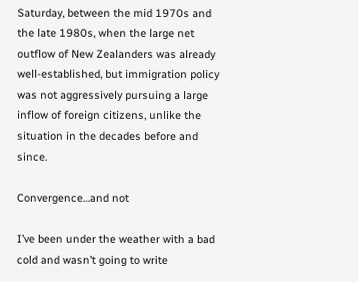Saturday, between the mid 1970s and the late 1980s, when the large net outflow of New Zealanders was already well-established, but immigration policy was not aggressively pursuing a large inflow of foreign citizens, unlike the situation in the decades before and since.

Convergence…and not

I’ve been under the weather with a bad cold and wasn’t going to write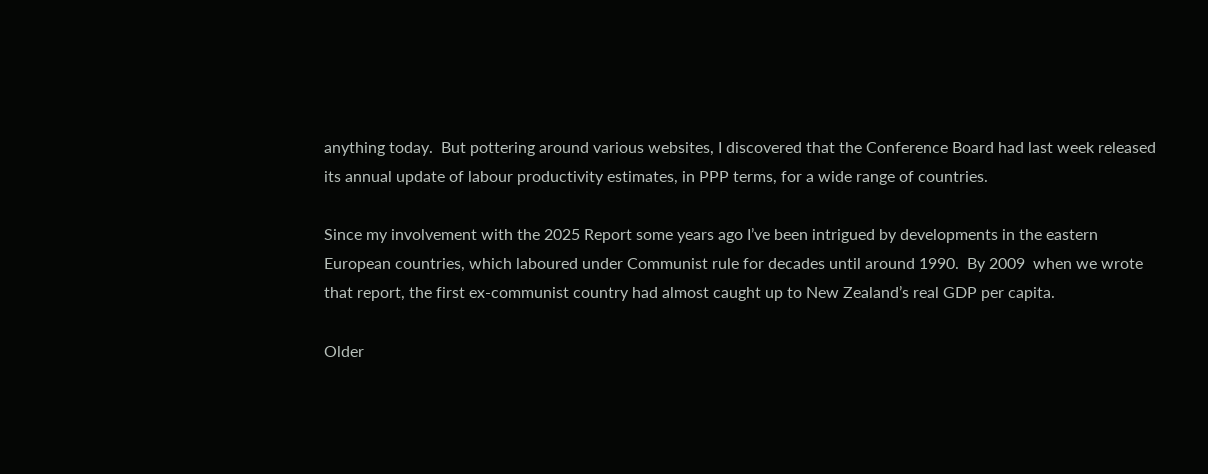anything today.  But pottering around various websites, I discovered that the Conference Board had last week released its annual update of labour productivity estimates, in PPP terms, for a wide range of countries.

Since my involvement with the 2025 Report some years ago I’ve been intrigued by developments in the eastern European countries, which laboured under Communist rule for decades until around 1990.  By 2009  when we wrote that report, the first ex-communist country had almost caught up to New Zealand’s real GDP per capita.

Older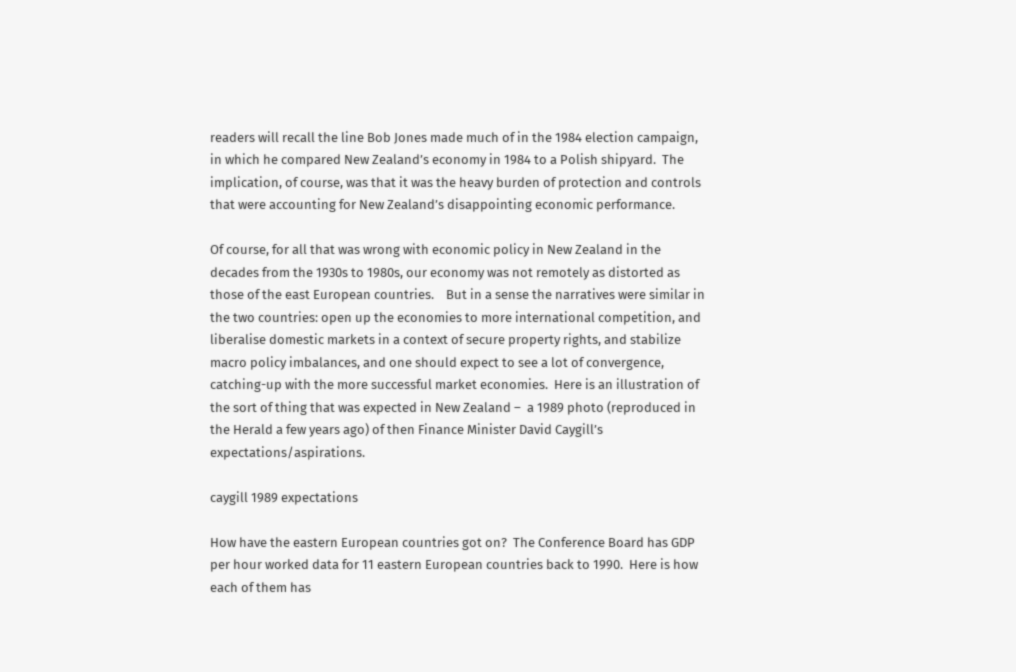readers will recall the line Bob Jones made much of in the 1984 election campaign, in which he compared New Zealand’s economy in 1984 to a Polish shipyard.  The implication, of course, was that it was the heavy burden of protection and controls that were accounting for New Zealand’s disappointing economic performance.

Of course, for all that was wrong with economic policy in New Zealand in the decades from the 1930s to 1980s, our economy was not remotely as distorted as those of the east European countries.    But in a sense the narratives were similar in the two countries: open up the economies to more international competition, and liberalise domestic markets in a context of secure property rights, and stabilize macro policy imbalances, and one should expect to see a lot of convergence, catching-up with the more successful market economies.  Here is an illustration of the sort of thing that was expected in New Zealand –  a 1989 photo (reproduced in the Herald a few years ago) of then Finance Minister David Caygill’s expectations/aspirations.

caygill 1989 expectations

How have the eastern European countries got on?  The Conference Board has GDP per hour worked data for 11 eastern European countries back to 1990.  Here is how each of them has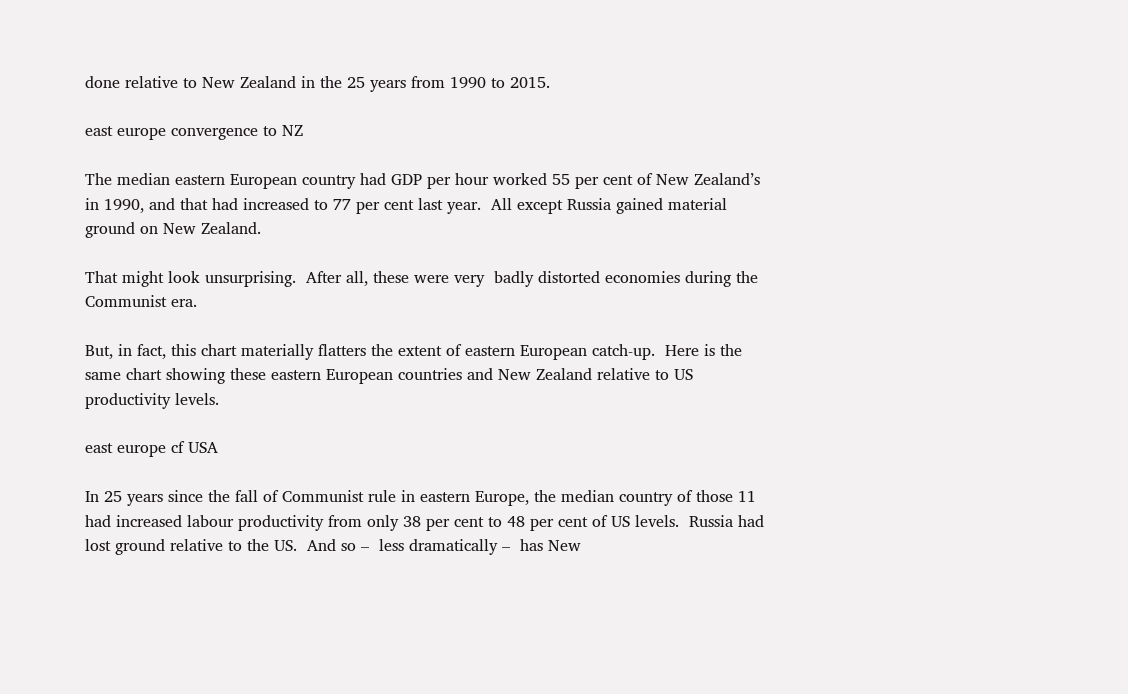done relative to New Zealand in the 25 years from 1990 to 2015.

east europe convergence to NZ

The median eastern European country had GDP per hour worked 55 per cent of New Zealand’s in 1990, and that had increased to 77 per cent last year.  All except Russia gained material ground on New Zealand.

That might look unsurprising.  After all, these were very  badly distorted economies during the Communist era.

But, in fact, this chart materially flatters the extent of eastern European catch-up.  Here is the same chart showing these eastern European countries and New Zealand relative to US productivity levels.

east europe cf USA

In 25 years since the fall of Communist rule in eastern Europe, the median country of those 11 had increased labour productivity from only 38 per cent to 48 per cent of US levels.  Russia had lost ground relative to the US.  And so –  less dramatically –  has New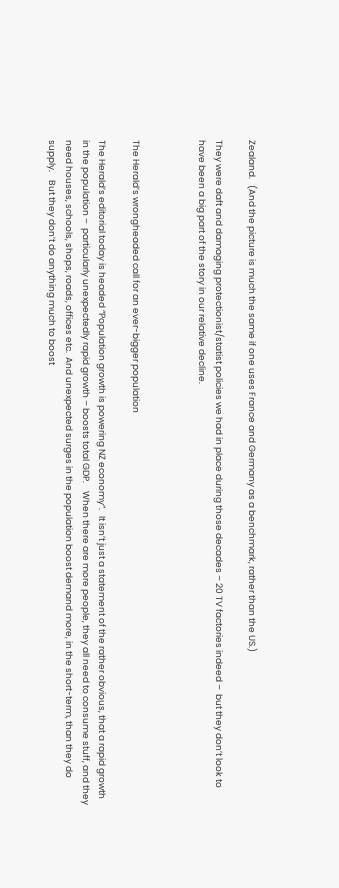Zealand.   (And the picture is much the same if one uses France and Germany as a benchmark, rather than the US.)

They were daft and damaging protectionist/statist policies we had in place during those decades – 20 TV factories indeed –  but they don’t look to have been a big part of the story in our relative decline.



The Herald’s wrongheaded call for an ever-bigger population

The Herald’s editorial today is headed “Population growth is powering NZ economy”.   It isn’t just a statement of the rather obvious, that a rapid growth in the population –  particularly unexpectedly rapid growth – boosts total GDP.    When there are more people, they all need to consume stuff, and they need houses, schools, shops, roads, offices etc.  And unexpected surges in the population boost demand more, in the short-term, than they do supply.    But they don’t do anything much to boost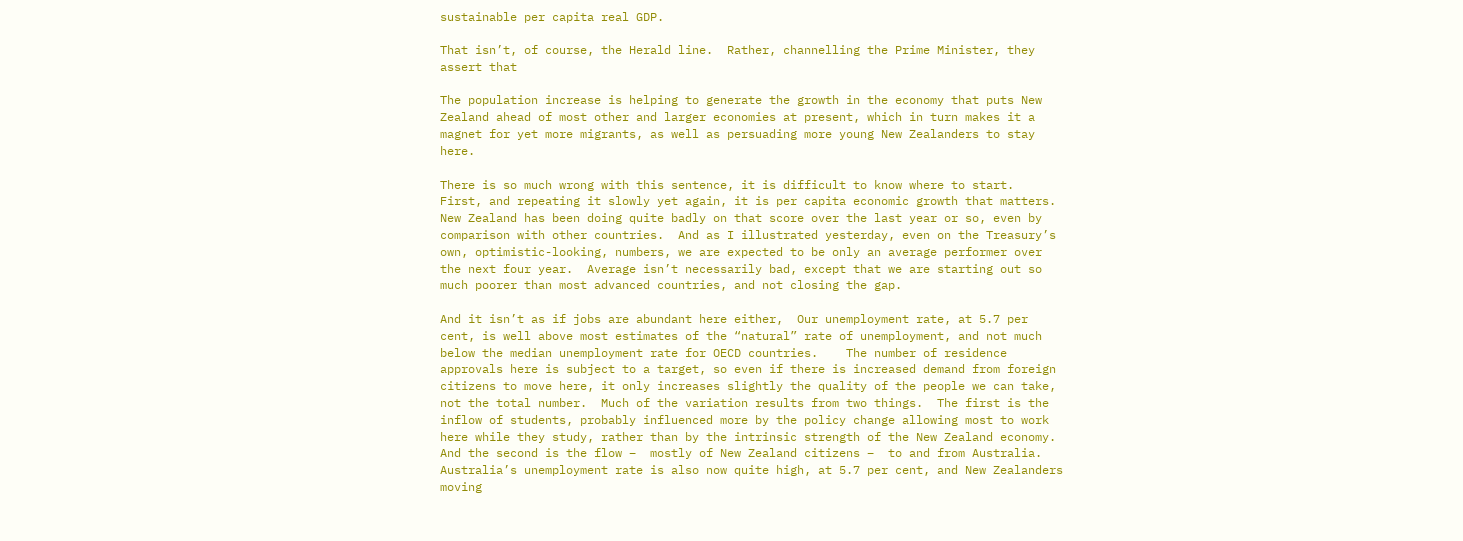sustainable per capita real GDP.

That isn’t, of course, the Herald line.  Rather, channelling the Prime Minister, they assert that

The population increase is helping to generate the growth in the economy that puts New Zealand ahead of most other and larger economies at present, which in turn makes it a magnet for yet more migrants, as well as persuading more young New Zealanders to stay here.

There is so much wrong with this sentence, it is difficult to know where to start.  First, and repeating it slowly yet again, it is per capita economic growth that matters.  New Zealand has been doing quite badly on that score over the last year or so, even by comparison with other countries.  And as I illustrated yesterday, even on the Treasury’s own, optimistic-looking, numbers, we are expected to be only an average performer over the next four year.  Average isn’t necessarily bad, except that we are starting out so much poorer than most advanced countries, and not closing the gap.

And it isn’t as if jobs are abundant here either,  Our unemployment rate, at 5.7 per cent, is well above most estimates of the “natural” rate of unemployment, and not much below the median unemployment rate for OECD countries.    The number of residence approvals here is subject to a target, so even if there is increased demand from foreign citizens to move here, it only increases slightly the quality of the people we can take, not the total number.  Much of the variation results from two things.  The first is the inflow of students, probably influenced more by the policy change allowing most to work here while they study, rather than by the intrinsic strength of the New Zealand economy.  And the second is the flow –  mostly of New Zealand citizens –  to and from Australia.  Australia’s unemployment rate is also now quite high, at 5.7 per cent, and New Zealanders moving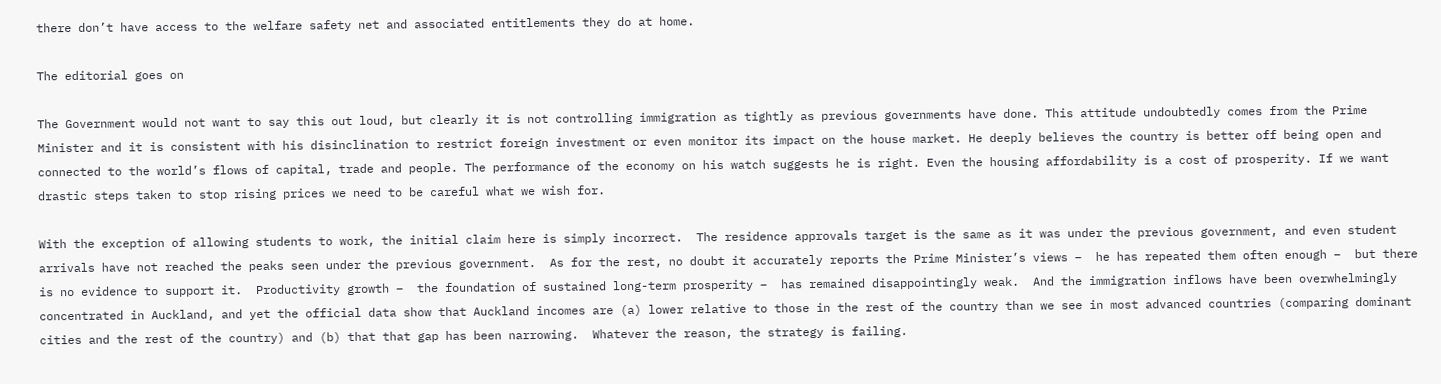there don’t have access to the welfare safety net and associated entitlements they do at home.

The editorial goes on

The Government would not want to say this out loud, but clearly it is not controlling immigration as tightly as previous governments have done. This attitude undoubtedly comes from the Prime Minister and it is consistent with his disinclination to restrict foreign investment or even monitor its impact on the house market. He deeply believes the country is better off being open and connected to the world’s flows of capital, trade and people. The performance of the economy on his watch suggests he is right. Even the housing affordability is a cost of prosperity. If we want drastic steps taken to stop rising prices we need to be careful what we wish for.

With the exception of allowing students to work, the initial claim here is simply incorrect.  The residence approvals target is the same as it was under the previous government, and even student arrivals have not reached the peaks seen under the previous government.  As for the rest, no doubt it accurately reports the Prime Minister’s views –  he has repeated them often enough –  but there is no evidence to support it.  Productivity growth –  the foundation of sustained long-term prosperity –  has remained disappointingly weak.  And the immigration inflows have been overwhelmingly concentrated in Auckland, and yet the official data show that Auckland incomes are (a) lower relative to those in the rest of the country than we see in most advanced countries (comparing dominant cities and the rest of the country) and (b) that that gap has been narrowing.  Whatever the reason, the strategy is failing.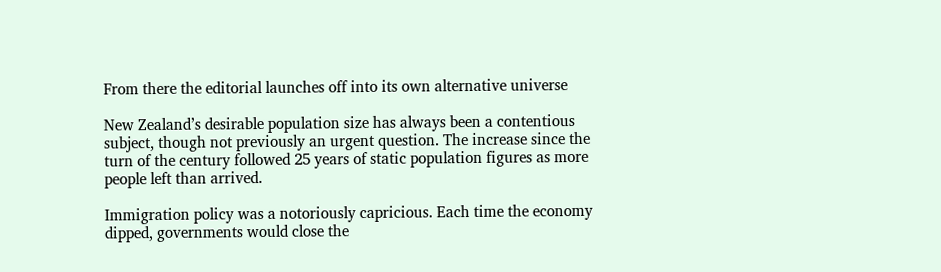From there the editorial launches off into its own alternative universe

New Zealand’s desirable population size has always been a contentious subject, though not previously an urgent question. The increase since the turn of the century followed 25 years of static population figures as more people left than arrived.

Immigration policy was a notoriously capricious. Each time the economy dipped, governments would close the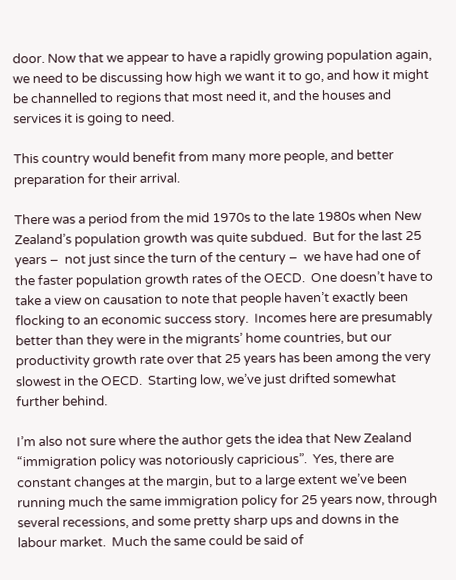door. Now that we appear to have a rapidly growing population again, we need to be discussing how high we want it to go, and how it might be channelled to regions that most need it, and the houses and services it is going to need.

This country would benefit from many more people, and better preparation for their arrival.

There was a period from the mid 1970s to the late 1980s when New Zealand’s population growth was quite subdued.  But for the last 25 years –  not just since the turn of the century –  we have had one of the faster population growth rates of the OECD.  One doesn’t have to take a view on causation to note that people haven’t exactly been flocking to an economic success story.  Incomes here are presumably better than they were in the migrants’ home countries, but our productivity growth rate over that 25 years has been among the very slowest in the OECD.  Starting low, we’ve just drifted somewhat further behind.

I’m also not sure where the author gets the idea that New Zealand “immigration policy was notoriously capricious”.  Yes, there are constant changes at the margin, but to a large extent we’ve been running much the same immigration policy for 25 years now, through several recessions, and some pretty sharp ups and downs in the labour market.  Much the same could be said of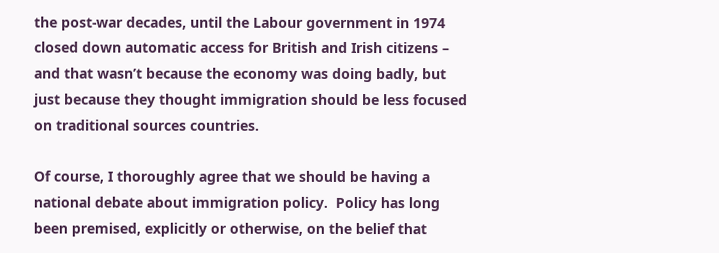the post-war decades, until the Labour government in 1974 closed down automatic access for British and Irish citizens –  and that wasn’t because the economy was doing badly, but just because they thought immigration should be less focused on traditional sources countries.

Of course, I thoroughly agree that we should be having a national debate about immigration policy.  Policy has long been premised, explicitly or otherwise, on the belief that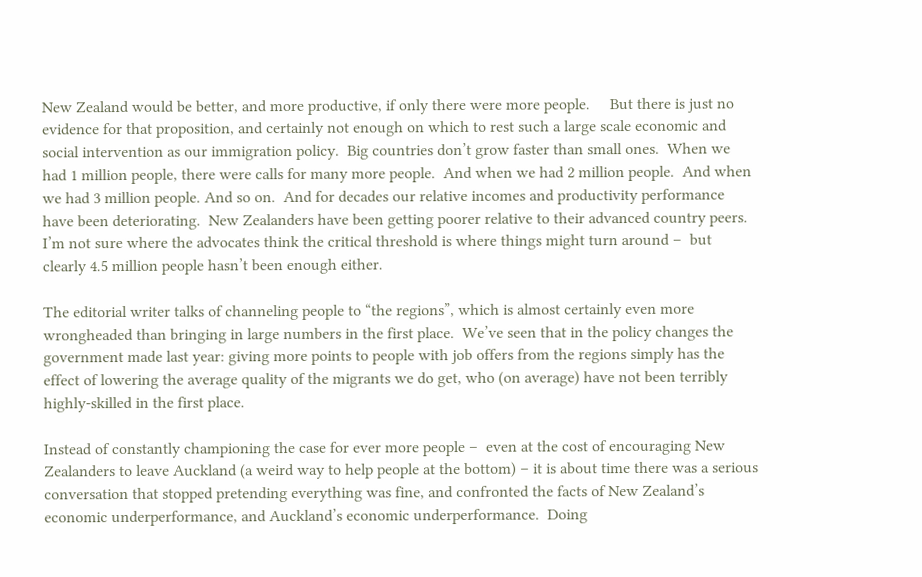New Zealand would be better, and more productive, if only there were more people.     But there is just no evidence for that proposition, and certainly not enough on which to rest such a large scale economic and social intervention as our immigration policy.  Big countries don’t grow faster than small ones.  When we had 1 million people, there were calls for many more people.  And when we had 2 million people.  And when we had 3 million people. And so on.  And for decades our relative incomes and productivity performance have been deteriorating.  New Zealanders have been getting poorer relative to their advanced country peers.  I’m not sure where the advocates think the critical threshold is where things might turn around –  but clearly 4.5 million people hasn’t been enough either.

The editorial writer talks of channeling people to “the regions”, which is almost certainly even more wrongheaded than bringing in large numbers in the first place.  We’ve seen that in the policy changes the government made last year: giving more points to people with job offers from the regions simply has the effect of lowering the average quality of the migrants we do get, who (on average) have not been terribly highly-skilled in the first place.

Instead of constantly championing the case for ever more people –  even at the cost of encouraging New Zealanders to leave Auckland (a weird way to help people at the bottom) – it is about time there was a serious conversation that stopped pretending everything was fine, and confronted the facts of New Zealand’s economic underperformance, and Auckland’s economic underperformance.  Doing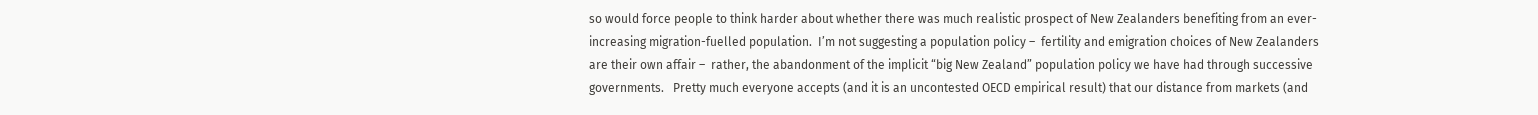so would force people to think harder about whether there was much realistic prospect of New Zealanders benefiting from an ever-increasing migration-fuelled population.  I’m not suggesting a population policy –  fertility and emigration choices of New Zealanders are their own affair –  rather, the abandonment of the implicit “big New Zealand” population policy we have had through successive governments.   Pretty much everyone accepts (and it is an uncontested OECD empirical result) that our distance from markets (and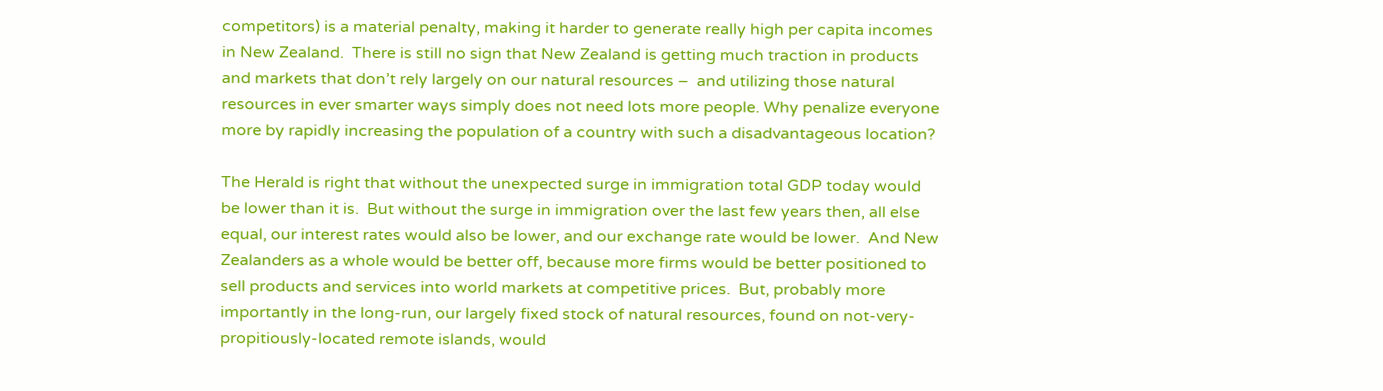competitors) is a material penalty, making it harder to generate really high per capita incomes in New Zealand.  There is still no sign that New Zealand is getting much traction in products and markets that don’t rely largely on our natural resources –  and utilizing those natural resources in ever smarter ways simply does not need lots more people. Why penalize everyone more by rapidly increasing the population of a country with such a disadvantageous location?

The Herald is right that without the unexpected surge in immigration total GDP today would be lower than it is.  But without the surge in immigration over the last few years then, all else equal, our interest rates would also be lower, and our exchange rate would be lower.  And New Zealanders as a whole would be better off, because more firms would be better positioned to sell products and services into world markets at competitive prices.  But, probably more importantly in the long-run, our largely fixed stock of natural resources, found on not-very-propitiously-located remote islands, would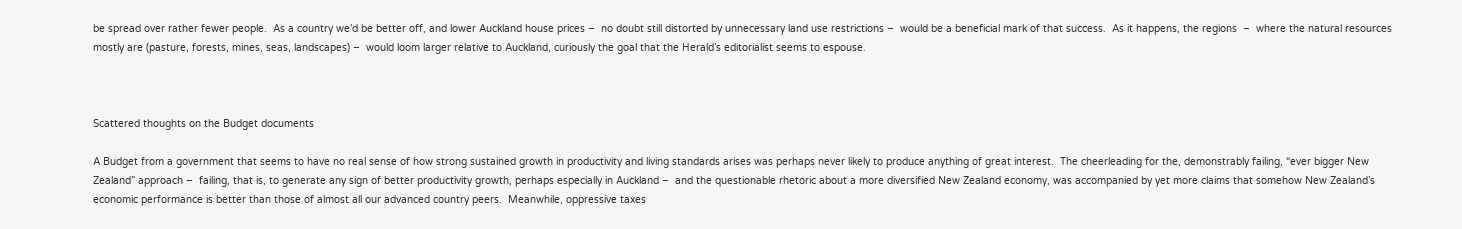be spread over rather fewer people.  As a country we’d be better off, and lower Auckland house prices –  no doubt still distorted by unnecessary land use restrictions –  would be a beneficial mark of that success.  As it happens, the regions  –  where the natural resources mostly are (pasture, forests, mines, seas, landscapes) –  would loom larger relative to Auckland, curiously the goal that the Herald’s editorialist seems to espouse.



Scattered thoughts on the Budget documents

A Budget from a government that seems to have no real sense of how strong sustained growth in productivity and living standards arises was perhaps never likely to produce anything of great interest.  The cheerleading for the, demonstrably failing, “ever bigger New Zealand” approach –  failing, that is, to generate any sign of better productivity growth, perhaps especially in Auckland –  and the questionable rhetoric about a more diversified New Zealand economy, was accompanied by yet more claims that somehow New Zealand’s economic performance is better than those of almost all our advanced country peers.  Meanwhile, oppressive taxes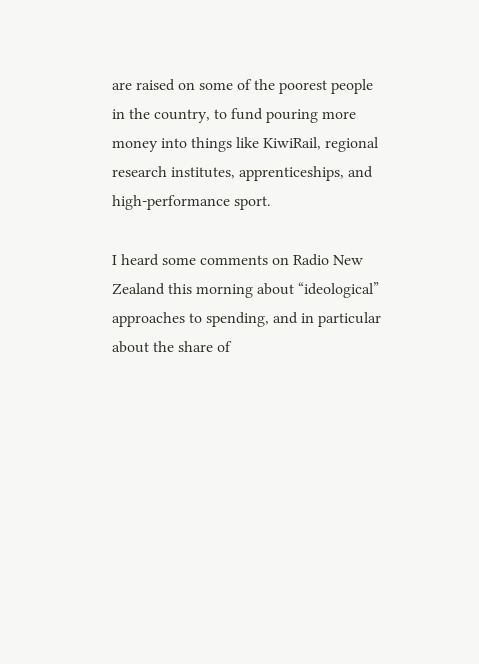are raised on some of the poorest people in the country, to fund pouring more money into things like KiwiRail, regional research institutes, apprenticeships, and high-performance sport.

I heard some comments on Radio New Zealand this morning about “ideological” approaches to spending, and in particular about the share of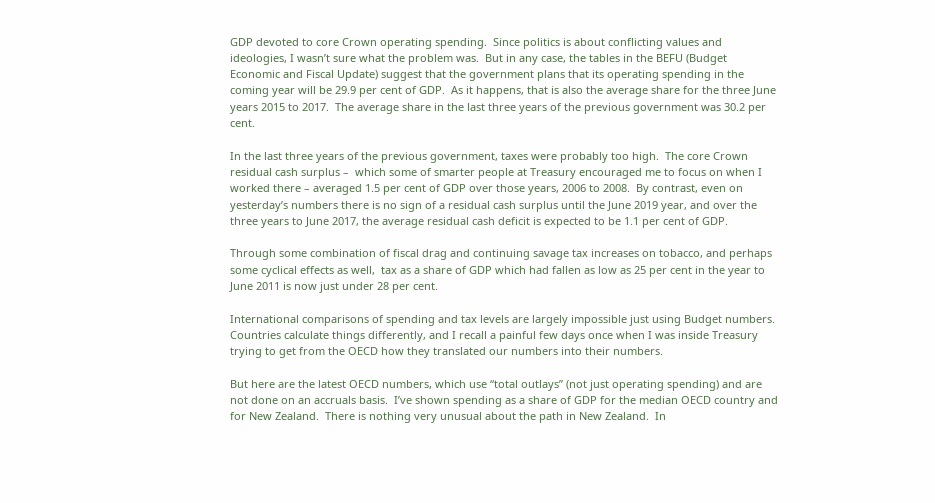GDP devoted to core Crown operating spending.  Since politics is about conflicting values and ideologies, I wasn’t sure what the problem was.  But in any case, the tables in the BEFU (Budget Economic and Fiscal Update) suggest that the government plans that its operating spending in the coming year will be 29.9 per cent of GDP.  As it happens, that is also the average share for the three June years 2015 to 2017.  The average share in the last three years of the previous government was 30.2 per cent.

In the last three years of the previous government, taxes were probably too high.  The core Crown residual cash surplus –  which some of smarter people at Treasury encouraged me to focus on when I worked there – averaged 1.5 per cent of GDP over those years, 2006 to 2008.  By contrast, even on yesterday’s numbers there is no sign of a residual cash surplus until the June 2019 year, and over the three years to June 2017, the average residual cash deficit is expected to be 1.1 per cent of GDP.

Through some combination of fiscal drag and continuing savage tax increases on tobacco, and perhaps some cyclical effects as well,  tax as a share of GDP which had fallen as low as 25 per cent in the year to June 2011 is now just under 28 per cent.

International comparisons of spending and tax levels are largely impossible just using Budget numbers.  Countries calculate things differently, and I recall a painful few days once when I was inside Treasury trying to get from the OECD how they translated our numbers into their numbers.

But here are the latest OECD numbers, which use “total outlays” (not just operating spending) and are not done on an accruals basis.  I’ve shown spending as a share of GDP for the median OECD country and for New Zealand.  There is nothing very unusual about the path in New Zealand.  In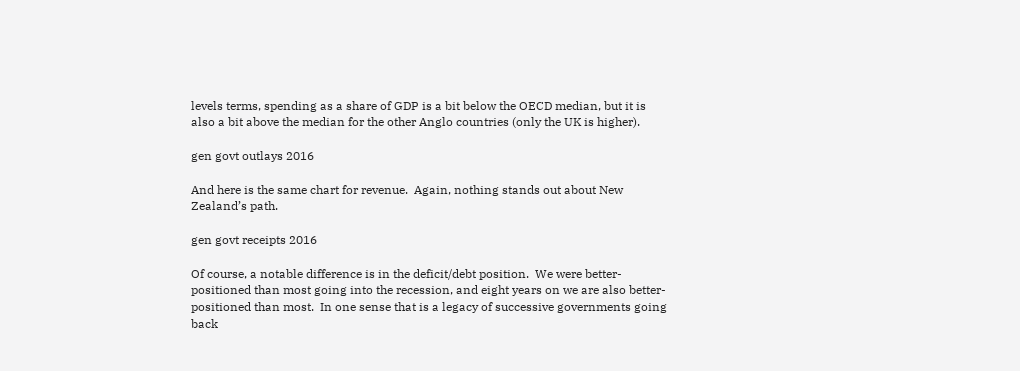levels terms, spending as a share of GDP is a bit below the OECD median, but it is also a bit above the median for the other Anglo countries (only the UK is higher).

gen govt outlays 2016

And here is the same chart for revenue.  Again, nothing stands out about New Zealand’s path.

gen govt receipts 2016

Of course, a notable difference is in the deficit/debt position.  We were better-positioned than most going into the recession, and eight years on we are also better-positioned than most.  In one sense that is a legacy of successive governments going back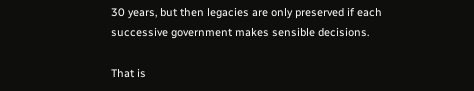30 years, but then legacies are only preserved if each successive government makes sensible decisions.

That is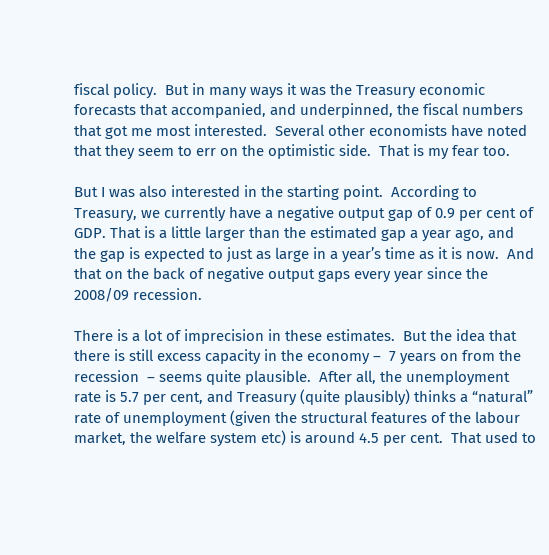fiscal policy.  But in many ways it was the Treasury economic forecasts that accompanied, and underpinned, the fiscal numbers that got me most interested.  Several other economists have noted that they seem to err on the optimistic side.  That is my fear too.

But I was also interested in the starting point.  According to Treasury, we currently have a negative output gap of 0.9 per cent of GDP. That is a little larger than the estimated gap a year ago, and the gap is expected to just as large in a year’s time as it is now.  And that on the back of negative output gaps every year since the 2008/09 recession.

There is a lot of imprecision in these estimates.  But the idea that there is still excess capacity in the economy –  7 years on from the recession  – seems quite plausible.  After all, the unemployment rate is 5.7 per cent, and Treasury (quite plausibly) thinks a “natural” rate of unemployment (given the structural features of the labour market, the welfare system etc) is around 4.5 per cent.  That used to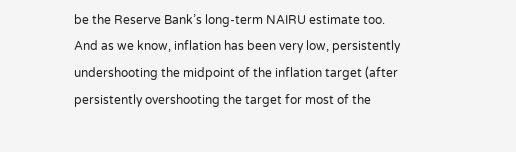be the Reserve Bank’s long-term NAIRU estimate too.    And as we know, inflation has been very low, persistently undershooting the midpoint of the inflation target (after persistently overshooting the target for most of the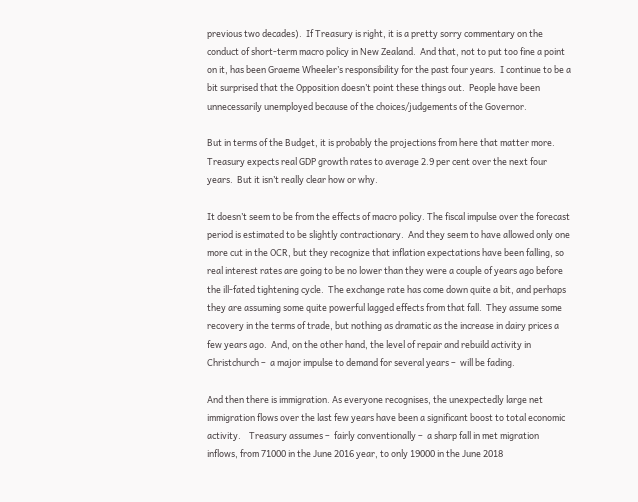previous two decades).  If Treasury is right, it is a pretty sorry commentary on the conduct of short-term macro policy in New Zealand.  And that, not to put too fine a point on it, has been Graeme Wheeler’s responsibility for the past four years.  I continue to be a bit surprised that the Opposition doesn’t point these things out.  People have been unnecessarily unemployed because of the choices/judgements of the Governor.

But in terms of the Budget, it is probably the projections from here that matter more.  Treasury expects real GDP growth rates to average 2.9 per cent over the next four years.  But it isn’t really clear how or why.

It doesn’t seem to be from the effects of macro policy. The fiscal impulse over the forecast period is estimated to be slightly contractionary.  And they seem to have allowed only one more cut in the OCR, but they recognize that inflation expectations have been falling, so real interest rates are going to be no lower than they were a couple of years ago before the ill-fated tightening cycle.  The exchange rate has come down quite a bit, and perhaps they are assuming some quite powerful lagged effects from that fall.  They assume some recovery in the terms of trade, but nothing as dramatic as the increase in dairy prices a few years ago.  And, on the other hand, the level of repair and rebuild activity in Christchurch –  a major impulse to demand for several years –  will be fading.

And then there is immigration. As everyone recognises, the unexpectedly large net immigration flows over the last few years have been a significant boost to total economic activity.    Treasury assumes –  fairly conventionally –  a sharp fall in met migration inflows, from 71000 in the June 2016 year, to only 19000 in the June 2018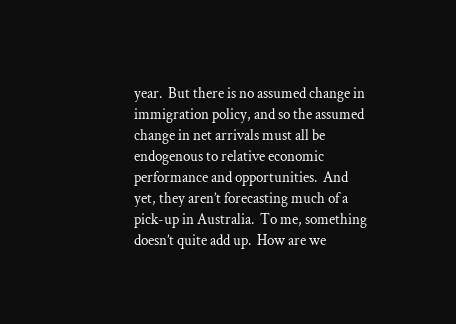year.  But there is no assumed change in immigration policy, and so the assumed change in net arrivals must all be endogenous to relative economic performance and opportunities.  And yet, they aren’t forecasting much of a pick-up in Australia.  To me, something doesn’t quite add up.  How are we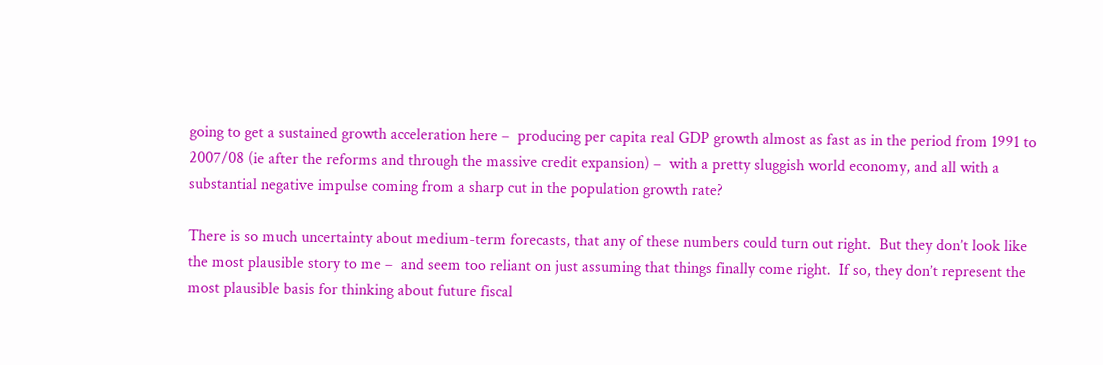going to get a sustained growth acceleration here –  producing per capita real GDP growth almost as fast as in the period from 1991 to 2007/08 (ie after the reforms and through the massive credit expansion) –  with a pretty sluggish world economy, and all with a substantial negative impulse coming from a sharp cut in the population growth rate?

There is so much uncertainty about medium-term forecasts, that any of these numbers could turn out right.  But they don’t look like the most plausible story to me –  and seem too reliant on just assuming that things finally come right.  If so, they don’t represent the most plausible basis for thinking about future fiscal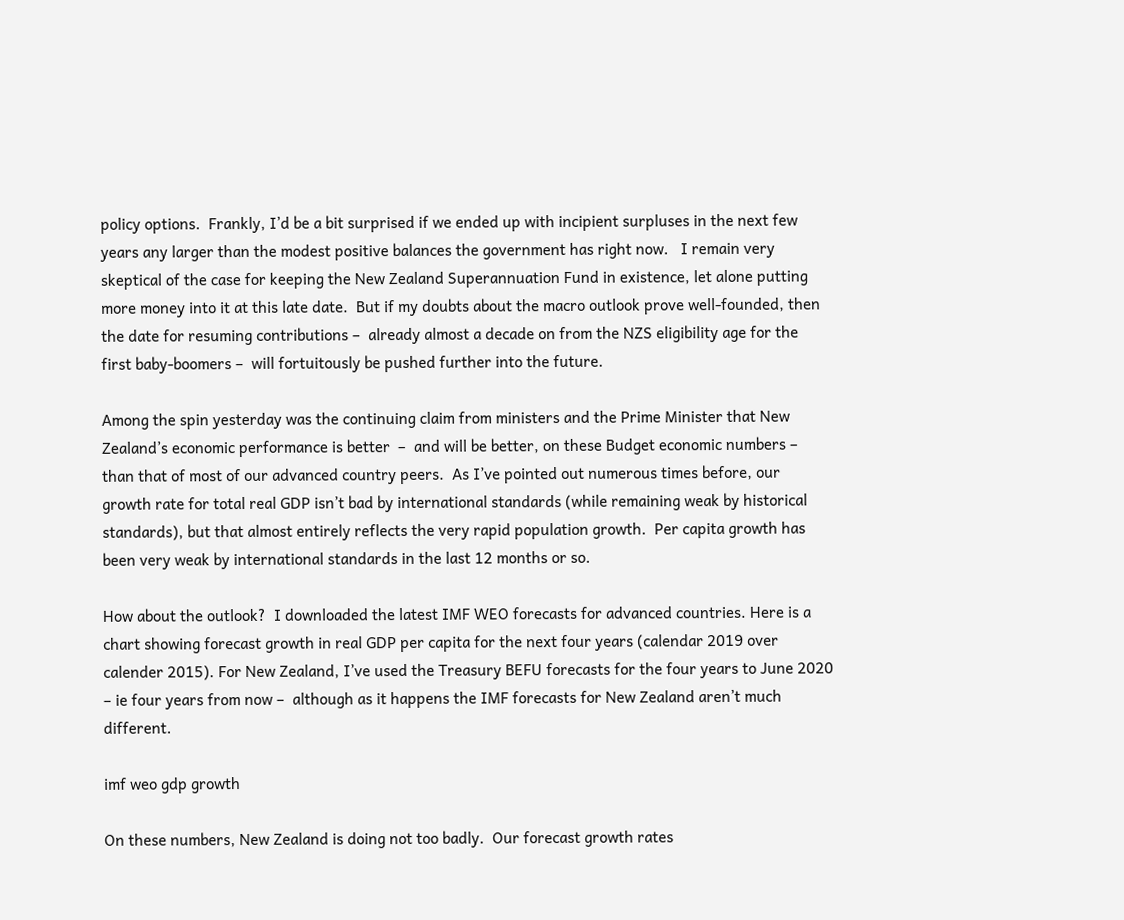policy options.  Frankly, I’d be a bit surprised if we ended up with incipient surpluses in the next few years any larger than the modest positive balances the government has right now.   I remain very skeptical of the case for keeping the New Zealand Superannuation Fund in existence, let alone putting more money into it at this late date.  But if my doubts about the macro outlook prove well-founded, then the date for resuming contributions –  already almost a decade on from the NZS eligibility age for the first baby-boomers –  will fortuitously be pushed further into the future.

Among the spin yesterday was the continuing claim from ministers and the Prime Minister that New Zealand’s economic performance is better  –  and will be better, on these Budget economic numbers – than that of most of our advanced country peers.  As I’ve pointed out numerous times before, our growth rate for total real GDP isn’t bad by international standards (while remaining weak by historical standards), but that almost entirely reflects the very rapid population growth.  Per capita growth has been very weak by international standards in the last 12 months or so.

How about the outlook?  I downloaded the latest IMF WEO forecasts for advanced countries. Here is a chart showing forecast growth in real GDP per capita for the next four years (calendar 2019 over calender 2015). For New Zealand, I’ve used the Treasury BEFU forecasts for the four years to June 2020 – ie four years from now –  although as it happens the IMF forecasts for New Zealand aren’t much different.

imf weo gdp growth

On these numbers, New Zealand is doing not too badly.  Our forecast growth rates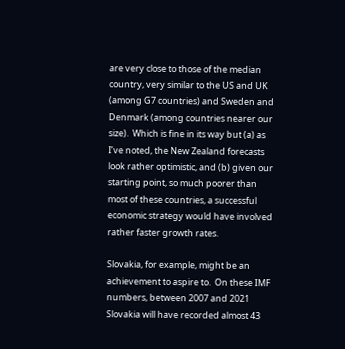are very close to those of the median country, very similar to the US and UK (among G7 countries) and Sweden and Denmark (among countries nearer our size).  Which is fine in its way but (a) as I’ve noted, the New Zealand forecasts look rather optimistic, and (b) given our starting point, so much poorer than most of these countries, a successful economic strategy would have involved rather faster growth rates.

Slovakia, for example, might be an achievement to aspire to.  On these IMF numbers, between 2007 and 2021 Slovakia will have recorded almost 43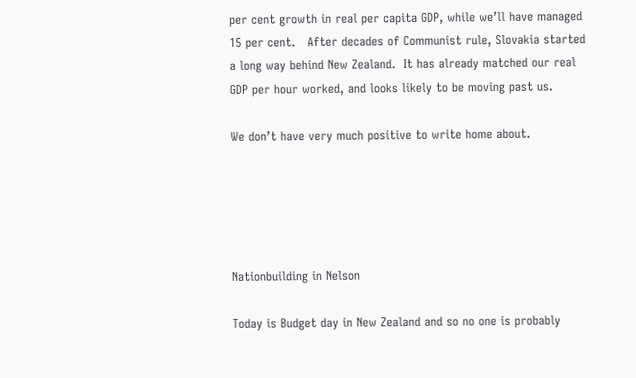per cent growth in real per capita GDP, while we’ll have managed 15 per cent.   After decades of Communist rule, Slovakia started a long way behind New Zealand.  It has already matched our real GDP per hour worked, and looks likely to be moving past us.

We don’t have very much positive to write home about.





Nationbuilding in Nelson

Today is Budget day in New Zealand and so no one is probably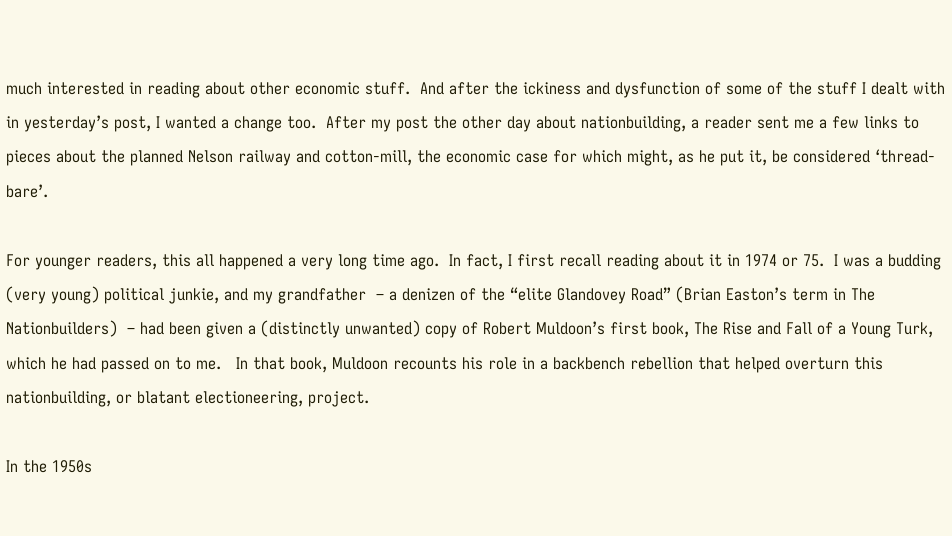much interested in reading about other economic stuff.  And after the ickiness and dysfunction of some of the stuff I dealt with in yesterday’s post, I wanted a change too.  After my post the other day about nationbuilding, a reader sent me a few links to pieces about the planned Nelson railway and cotton-mill, the economic case for which might, as he put it, be considered ‘thread-bare’.

For younger readers, this all happened a very long time ago.  In fact, I first recall reading about it in 1974 or 75.  I was a budding (very young) political junkie, and my grandfather  – a denizen of the “elite Glandovey Road” (Brian Easton’s term in The Nationbuilders)  – had been given a (distinctly unwanted) copy of Robert Muldoon’s first book, The Rise and Fall of a Young Turk, which he had passed on to me.   In that book, Muldoon recounts his role in a backbench rebellion that helped overturn this nationbuilding, or blatant electioneering, project.

In the 1950s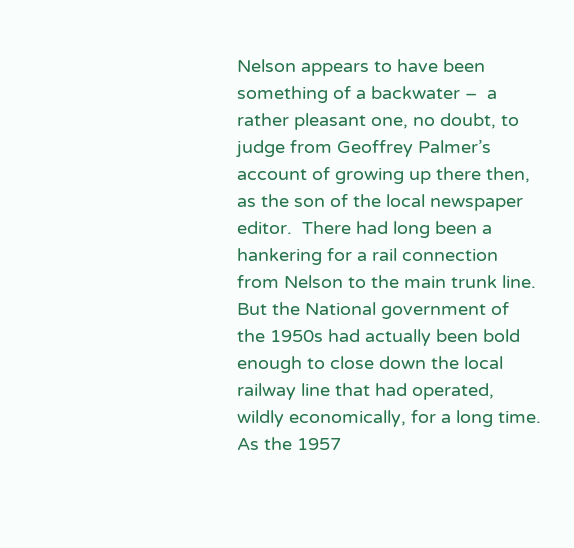Nelson appears to have been something of a backwater –  a rather pleasant one, no doubt, to judge from Geoffrey Palmer’s account of growing up there then, as the son of the local newspaper editor.  There had long been a hankering for a rail connection from Nelson to the main trunk line.  But the National government of the 1950s had actually been bold enough to close down the local railway line that had operated, wildly economically, for a long time.  As the 1957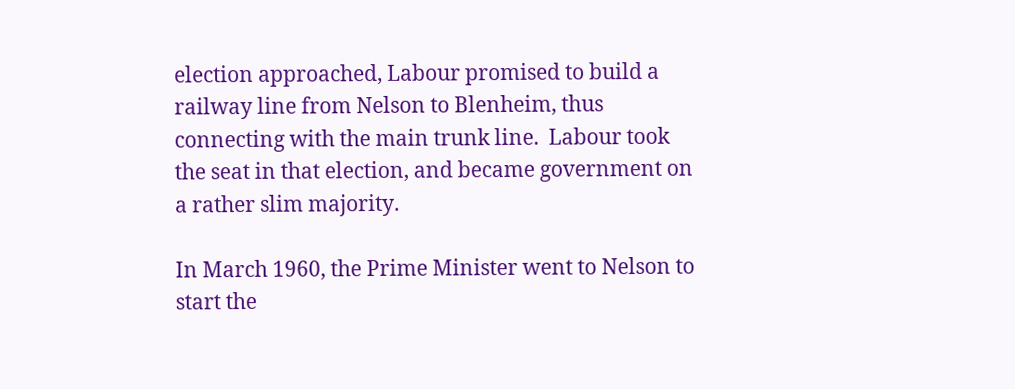election approached, Labour promised to build a railway line from Nelson to Blenheim, thus connecting with the main trunk line.  Labour took the seat in that election, and became government on a rather slim majority.

In March 1960, the Prime Minister went to Nelson to start the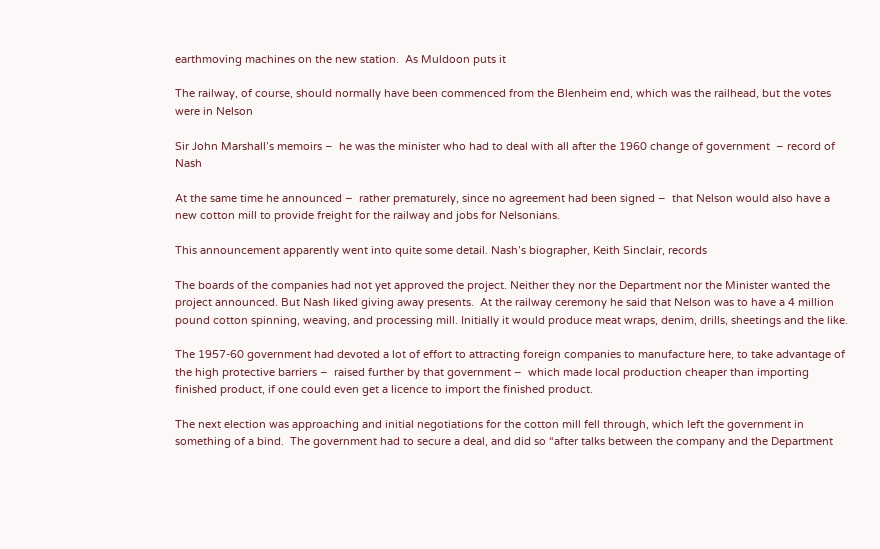earthmoving machines on the new station.  As Muldoon puts it

The railway, of course, should normally have been commenced from the Blenheim end, which was the railhead, but the votes were in Nelson

Sir John Marshall’s memoirs –  he was the minister who had to deal with all after the 1960 change of government  – record of Nash

At the same time he announced –  rather prematurely, since no agreement had been signed –  that Nelson would also have a new cotton mill to provide freight for the railway and jobs for Nelsonians.

This announcement apparently went into quite some detail. Nash’s biographer, Keith Sinclair, records

The boards of the companies had not yet approved the project. Neither they nor the Department nor the Minister wanted the project announced. But Nash liked giving away presents.  At the railway ceremony he said that Nelson was to have a 4 million pound cotton spinning, weaving, and processing mill. Initially it would produce meat wraps, denim, drills, sheetings and the like.

The 1957-60 government had devoted a lot of effort to attracting foreign companies to manufacture here, to take advantage of the high protective barriers –  raised further by that government –  which made local production cheaper than importing finished product, if one could even get a licence to import the finished product.

The next election was approaching and initial negotiations for the cotton mill fell through, which left the government in something of a bind.  The government had to secure a deal, and did so “after talks between the company and the Department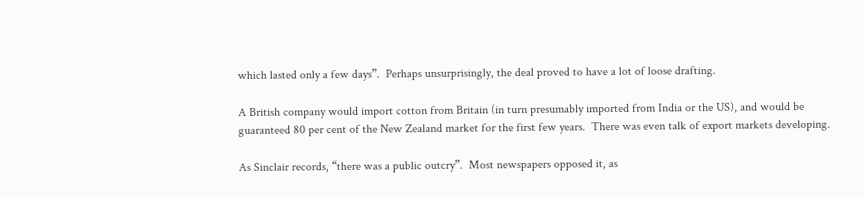which lasted only a few days”.  Perhaps unsurprisingly, the deal proved to have a lot of loose drafting.

A British company would import cotton from Britain (in turn presumably imported from India or the US), and would be guaranteed 80 per cent of the New Zealand market for the first few years.  There was even talk of export markets developing.

As Sinclair records, “there was a public outcry”.  Most newspapers opposed it, as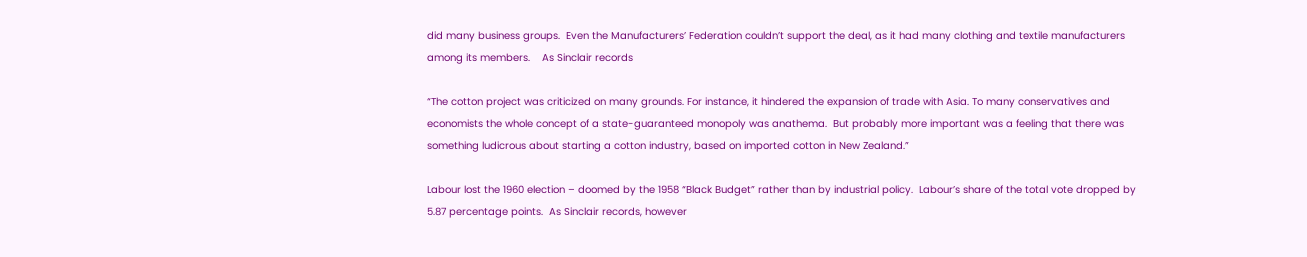did many business groups.  Even the Manufacturers’ Federation couldn’t support the deal, as it had many clothing and textile manufacturers among its members.    As Sinclair records

“The cotton project was criticized on many grounds. For instance, it hindered the expansion of trade with Asia. To many conservatives and economists the whole concept of a state-guaranteed monopoly was anathema.  But probably more important was a feeling that there was something ludicrous about starting a cotton industry, based on imported cotton in New Zealand.”

Labour lost the 1960 election – doomed by the 1958 “Black Budget” rather than by industrial policy.  Labour’s share of the total vote dropped by 5.87 percentage points.  As Sinclair records, however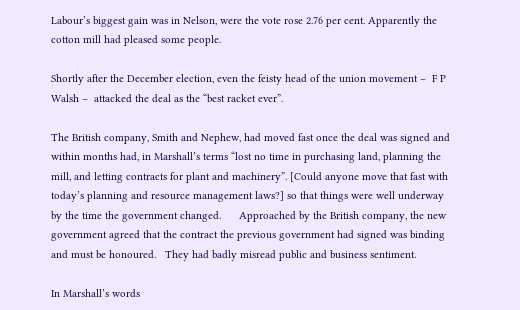Labour’s biggest gain was in Nelson, were the vote rose 2.76 per cent. Apparently the cotton mill had pleased some people.

Shortly after the December election, even the feisty head of the union movement –  F P Walsh –  attacked the deal as the “best racket ever”.

The British company, Smith and Nephew, had moved fast once the deal was signed and within months had, in Marshall’s terms “lost no time in purchasing land, planning the mill, and letting contracts for plant and machinery”. [Could anyone move that fast with today’s planning and resource management laws?] so that things were well underway by the time the government changed.      Approached by the British company, the new government agreed that the contract the previous government had signed was binding and must be honoured.   They had badly misread public and business sentiment.

In Marshall’s words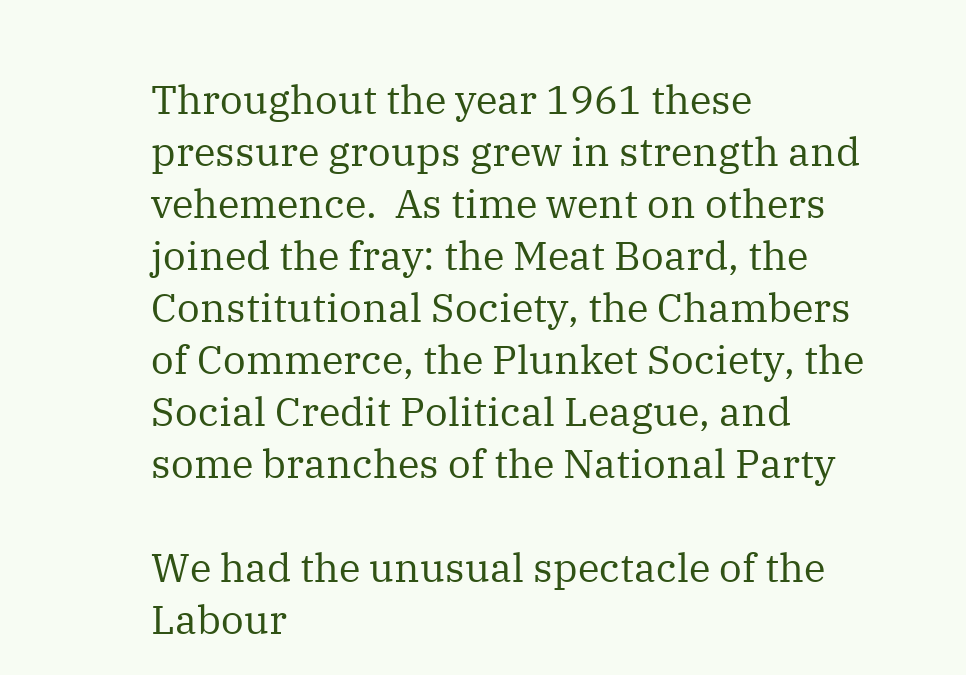Throughout the year 1961 these pressure groups grew in strength and vehemence.  As time went on others joined the fray: the Meat Board, the Constitutional Society, the Chambers of Commerce, the Plunket Society, the Social Credit Political League, and some branches of the National Party

We had the unusual spectacle of the Labour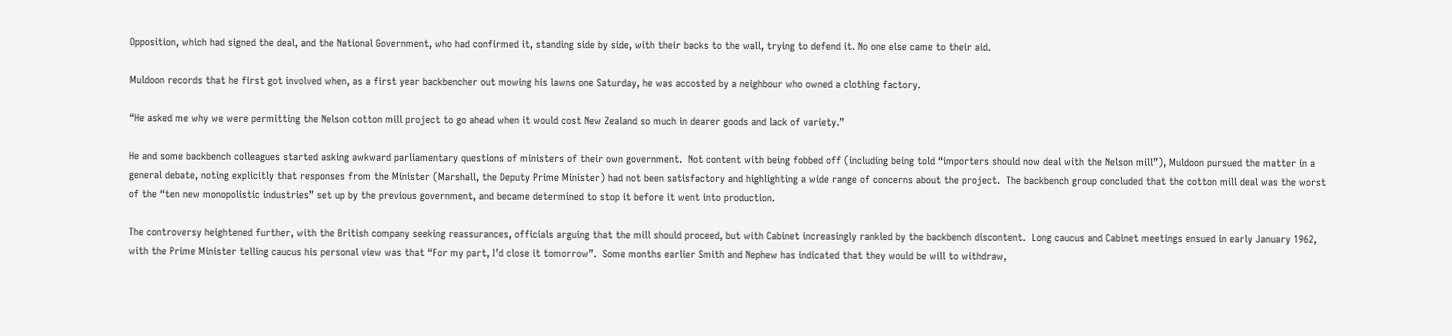Opposition, which had signed the deal, and the National Government, who had confirmed it, standing side by side, with their backs to the wall, trying to defend it. No one else came to their aid.

Muldoon records that he first got involved when, as a first year backbencher out mowing his lawns one Saturday, he was accosted by a neighbour who owned a clothing factory.

“He asked me why we were permitting the Nelson cotton mill project to go ahead when it would cost New Zealand so much in dearer goods and lack of variety.”

He and some backbench colleagues started asking awkward parliamentary questions of ministers of their own government.  Not content with being fobbed off (including being told “importers should now deal with the Nelson mill”), Muldoon pursued the matter in a general debate, noting explicitly that responses from the Minister (Marshall, the Deputy Prime Minister) had not been satisfactory and highlighting a wide range of concerns about the project.  The backbench group concluded that the cotton mill deal was the worst of the “ten new monopolistic industries” set up by the previous government, and became determined to stop it before it went into production.

The controversy heightened further, with the British company seeking reassurances, officials arguing that the mill should proceed, but with Cabinet increasingly rankled by the backbench discontent.  Long caucus and Cabinet meetings ensued in early January 1962, with the Prime Minister telling caucus his personal view was that “For my part, I’d close it tomorrow”.  Some months earlier Smith and Nephew has indicated that they would be will to withdraw,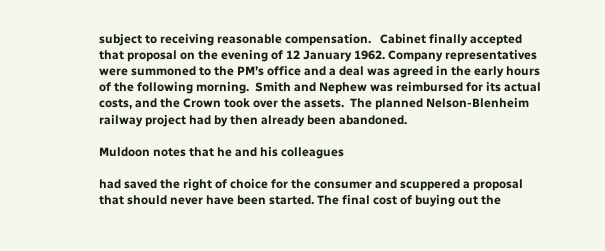subject to receiving reasonable compensation.   Cabinet finally accepted that proposal on the evening of 12 January 1962. Company representatives were summoned to the PM’s office and a deal was agreed in the early hours of the following morning.  Smith and Nephew was reimbursed for its actual costs, and the Crown took over the assets.  The planned Nelson-Blenheim railway project had by then already been abandoned.

Muldoon notes that he and his colleagues

had saved the right of choice for the consumer and scuppered a proposal that should never have been started. The final cost of buying out the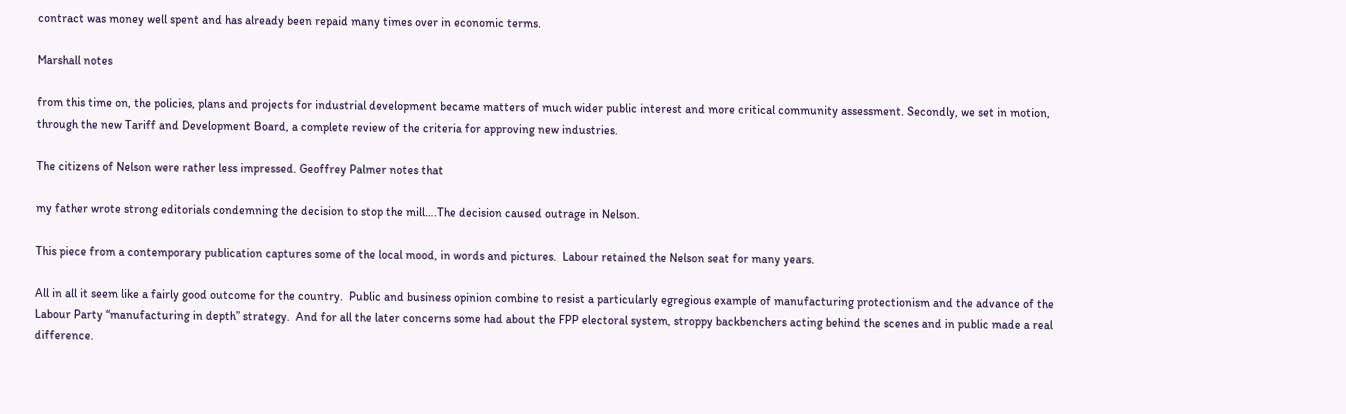contract was money well spent and has already been repaid many times over in economic terms.

Marshall notes

from this time on, the policies, plans and projects for industrial development became matters of much wider public interest and more critical community assessment. Secondly, we set in motion, through the new Tariff and Development Board, a complete review of the criteria for approving new industries.

The citizens of Nelson were rather less impressed. Geoffrey Palmer notes that

my father wrote strong editorials condemning the decision to stop the mill….The decision caused outrage in Nelson.

This piece from a contemporary publication captures some of the local mood, in words and pictures.  Labour retained the Nelson seat for many years.

All in all it seem like a fairly good outcome for the country.  Public and business opinion combine to resist a particularly egregious example of manufacturing protectionism and the advance of the Labour Party “manufacturing in depth” strategy.  And for all the later concerns some had about the FPP electoral system, stroppy backbenchers acting behind the scenes and in public made a real difference.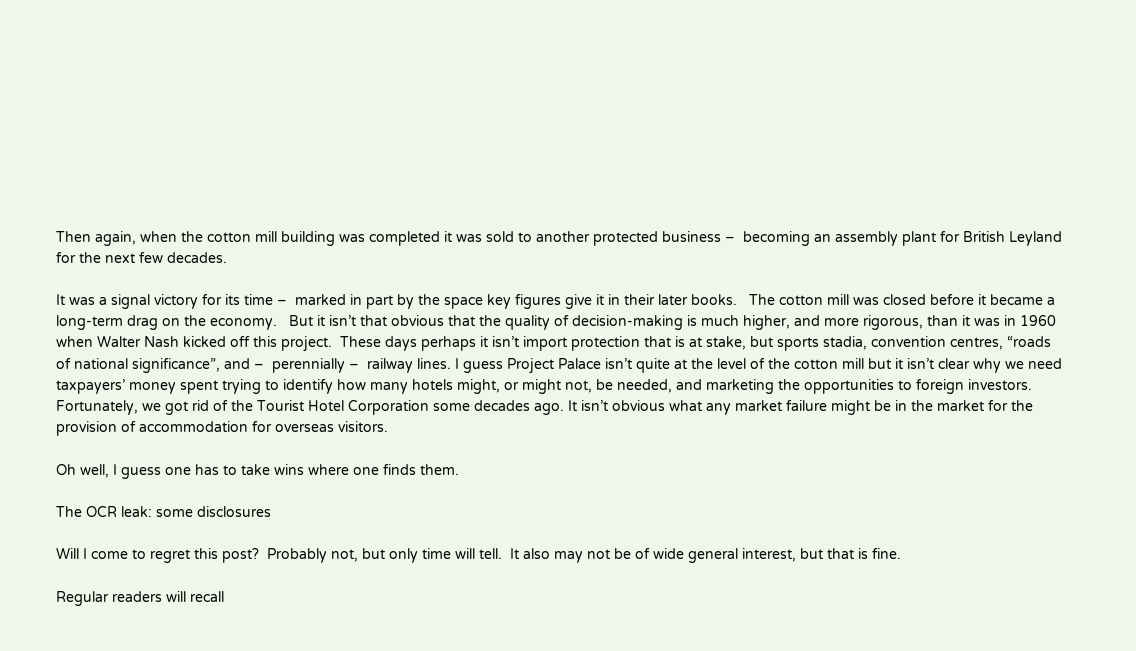Then again, when the cotton mill building was completed it was sold to another protected business –  becoming an assembly plant for British Leyland for the next few decades.

It was a signal victory for its time –  marked in part by the space key figures give it in their later books.   The cotton mill was closed before it became a long-term drag on the economy.   But it isn’t that obvious that the quality of decision-making is much higher, and more rigorous, than it was in 1960 when Walter Nash kicked off this project.  These days perhaps it isn’t import protection that is at stake, but sports stadia, convention centres, “roads of national significance”, and –  perennially –  railway lines. I guess Project Palace isn’t quite at the level of the cotton mill but it isn’t clear why we need taxpayers’ money spent trying to identify how many hotels might, or might not, be needed, and marketing the opportunities to foreign investors.  Fortunately, we got rid of the Tourist Hotel Corporation some decades ago. It isn’t obvious what any market failure might be in the market for the provision of accommodation for overseas visitors.

Oh well, I guess one has to take wins where one finds them.

The OCR leak: some disclosures

Will I come to regret this post?  Probably not, but only time will tell.  It also may not be of wide general interest, but that is fine.

Regular readers will recall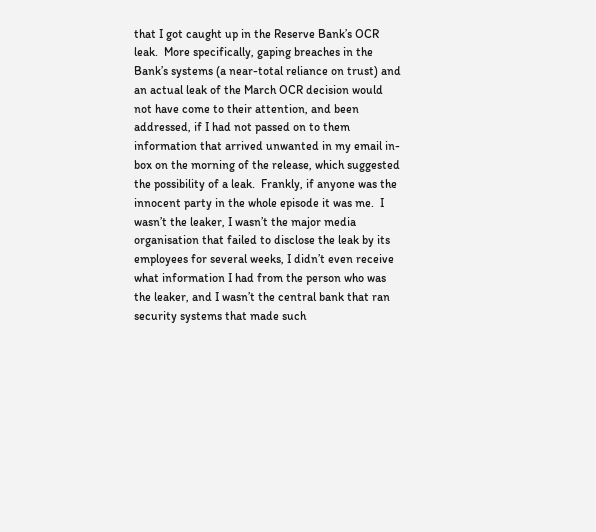that I got caught up in the Reserve Bank’s OCR leak.  More specifically, gaping breaches in the Bank’s systems (a near-total reliance on trust) and an actual leak of the March OCR decision would not have come to their attention, and been addressed, if I had not passed on to them information that arrived unwanted in my email in-box on the morning of the release, which suggested the possibility of a leak.  Frankly, if anyone was the innocent party in the whole episode it was me.  I wasn’t the leaker, I wasn’t the major media organisation that failed to disclose the leak by its employees for several weeks, I didn’t even receive what information I had from the person who was the leaker, and I wasn’t the central bank that ran security systems that made such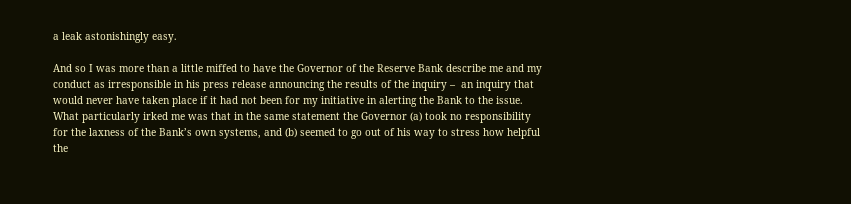a leak astonishingly easy.

And so I was more than a little miffed to have the Governor of the Reserve Bank describe me and my conduct as irresponsible in his press release announcing the results of the inquiry –  an inquiry that would never have taken place if it had not been for my initiative in alerting the Bank to the issue.  What particularly irked me was that in the same statement the Governor (a) took no responsibility for the laxness of the Bank’s own systems, and (b) seemed to go out of his way to stress how helpful the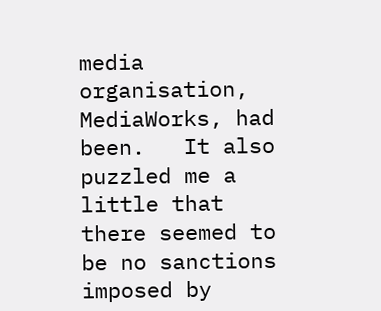media organisation, MediaWorks, had been.   It also puzzled me a little that there seemed to be no sanctions imposed by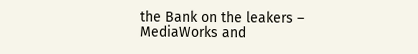the Bank on the leakers – MediaWorks and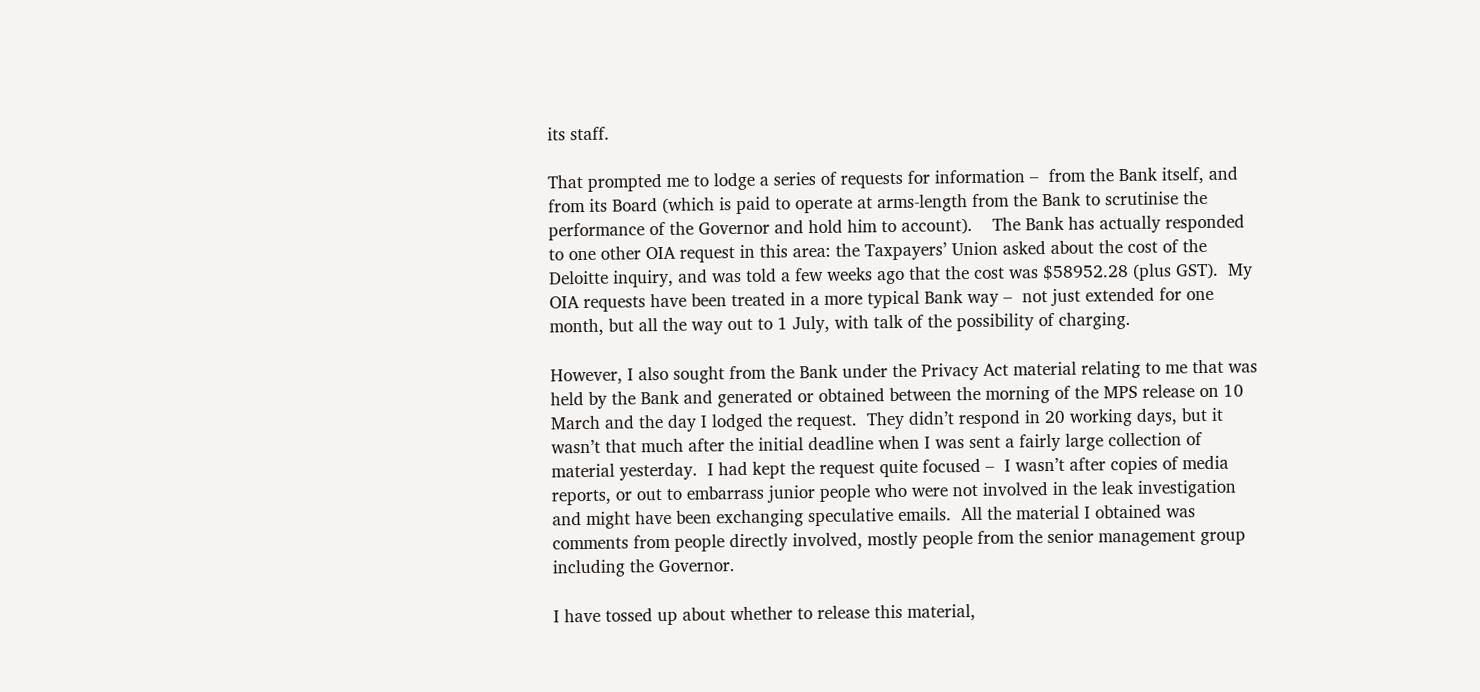its staff.

That prompted me to lodge a series of requests for information –  from the Bank itself, and from its Board (which is paid to operate at arms-length from the Bank to scrutinise the performance of the Governor and hold him to account).    The Bank has actually responded to one other OIA request in this area: the Taxpayers’ Union asked about the cost of the Deloitte inquiry, and was told a few weeks ago that the cost was $58952.28 (plus GST).  My OIA requests have been treated in a more typical Bank way –  not just extended for one month, but all the way out to 1 July, with talk of the possibility of charging.

However, I also sought from the Bank under the Privacy Act material relating to me that was held by the Bank and generated or obtained between the morning of the MPS release on 10 March and the day I lodged the request.  They didn’t respond in 20 working days, but it wasn’t that much after the initial deadline when I was sent a fairly large collection of material yesterday.  I had kept the request quite focused –  I wasn’t after copies of media reports, or out to embarrass junior people who were not involved in the leak investigation and might have been exchanging speculative emails.  All the material I obtained was comments from people directly involved, mostly people from the senior management group including the Governor.

I have tossed up about whether to release this material,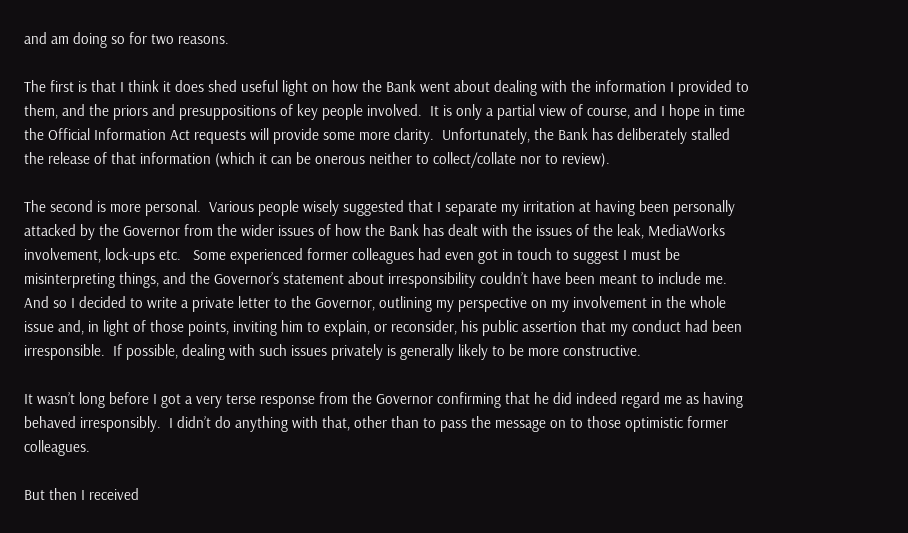and am doing so for two reasons.

The first is that I think it does shed useful light on how the Bank went about dealing with the information I provided to them, and the priors and presuppositions of key people involved.  It is only a partial view of course, and I hope in time the Official Information Act requests will provide some more clarity.  Unfortunately, the Bank has deliberately stalled the release of that information (which it can be onerous neither to collect/collate nor to review).

The second is more personal.  Various people wisely suggested that I separate my irritation at having been personally attacked by the Governor from the wider issues of how the Bank has dealt with the issues of the leak, MediaWorks involvement, lock-ups etc.   Some experienced former colleagues had even got in touch to suggest I must be misinterpreting things, and the Governor’s statement about irresponsibility couldn’t have been meant to include me.  And so I decided to write a private letter to the Governor, outlining my perspective on my involvement in the whole issue and, in light of those points, inviting him to explain, or reconsider, his public assertion that my conduct had been irresponsible.  If possible, dealing with such issues privately is generally likely to be more constructive.

It wasn’t long before I got a very terse response from the Governor confirming that he did indeed regard me as having behaved irresponsibly.  I didn’t do anything with that, other than to pass the message on to those optimistic former colleagues.

But then I received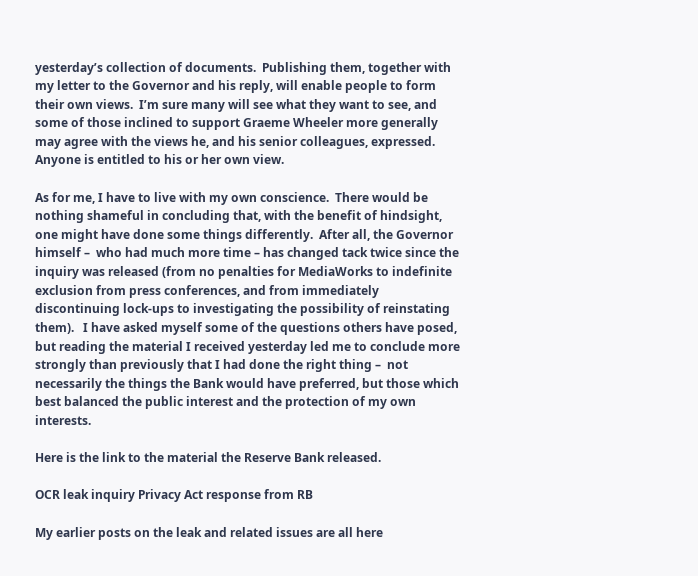yesterday’s collection of documents.  Publishing them, together with my letter to the Governor and his reply, will enable people to form their own views.  I’m sure many will see what they want to see, and some of those inclined to support Graeme Wheeler more generally may agree with the views he, and his senior colleagues, expressed.   Anyone is entitled to his or her own view.

As for me, I have to live with my own conscience.  There would be nothing shameful in concluding that, with the benefit of hindsight, one might have done some things differently.  After all, the Governor himself –  who had much more time – has changed tack twice since the inquiry was released (from no penalties for MediaWorks to indefinite exclusion from press conferences, and from immediately discontinuing lock-ups to investigating the possibility of reinstating them).   I have asked myself some of the questions others have posed, but reading the material I received yesterday led me to conclude more strongly than previously that I had done the right thing –  not necessarily the things the Bank would have preferred, but those which best balanced the public interest and the protection of my own interests.

Here is the link to the material the Reserve Bank released.

OCR leak inquiry Privacy Act response from RB

My earlier posts on the leak and related issues are all here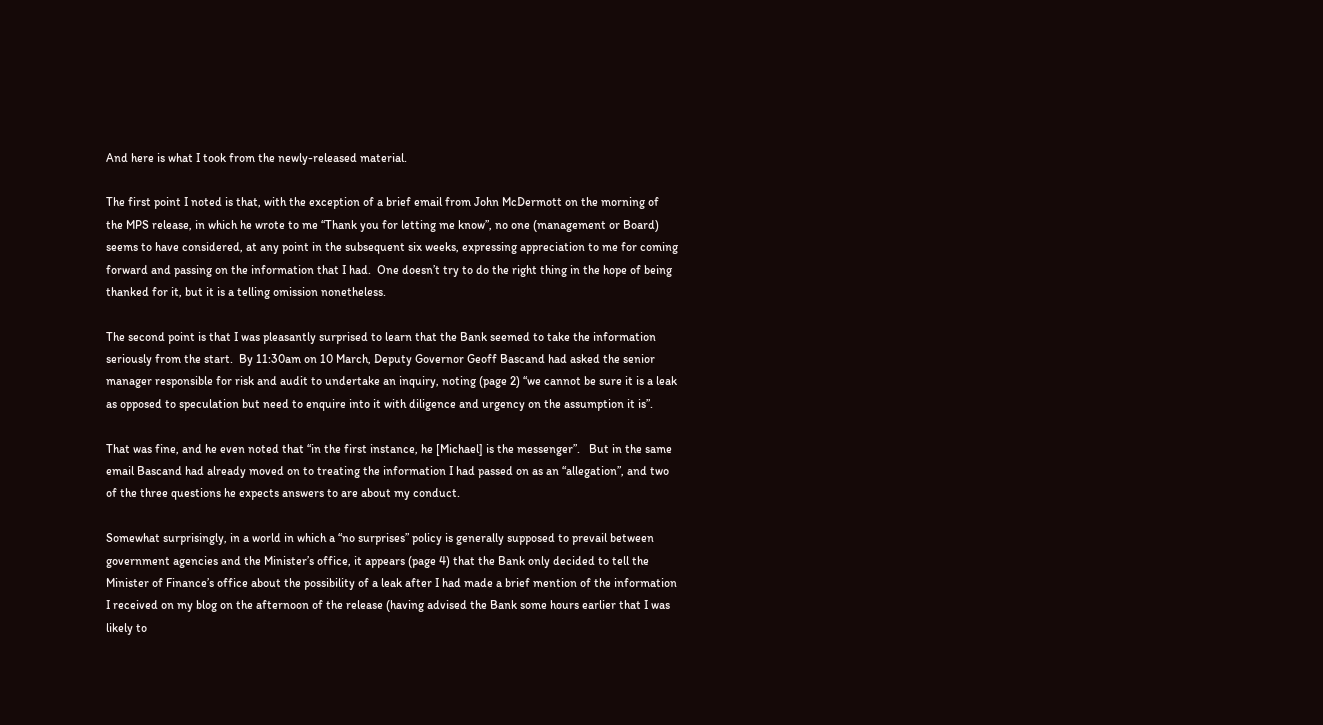And here is what I took from the newly-released material.

The first point I noted is that, with the exception of a brief email from John McDermott on the morning of the MPS release, in which he wrote to me “Thank you for letting me know”, no one (management or Board) seems to have considered, at any point in the subsequent six weeks, expressing appreciation to me for coming forward and passing on the information that I had.  One doesn’t try to do the right thing in the hope of being thanked for it, but it is a telling omission nonetheless.

The second point is that I was pleasantly surprised to learn that the Bank seemed to take the information seriously from the start.  By 11:30am on 10 March, Deputy Governor Geoff Bascand had asked the senior manager responsible for risk and audit to undertake an inquiry, noting (page 2) “we cannot be sure it is a leak as opposed to speculation but need to enquire into it with diligence and urgency on the assumption it is”.

That was fine, and he even noted that “in the first instance, he [Michael] is the messenger”.   But in the same email Bascand had already moved on to treating the information I had passed on as an “allegation”, and two of the three questions he expects answers to are about my conduct.

Somewhat surprisingly, in a world in which a “no surprises” policy is generally supposed to prevail between government agencies and the Minister’s office, it appears (page 4) that the Bank only decided to tell the Minister of Finance’s office about the possibility of a leak after I had made a brief mention of the information I received on my blog on the afternoon of the release (having advised the Bank some hours earlier that I was likely to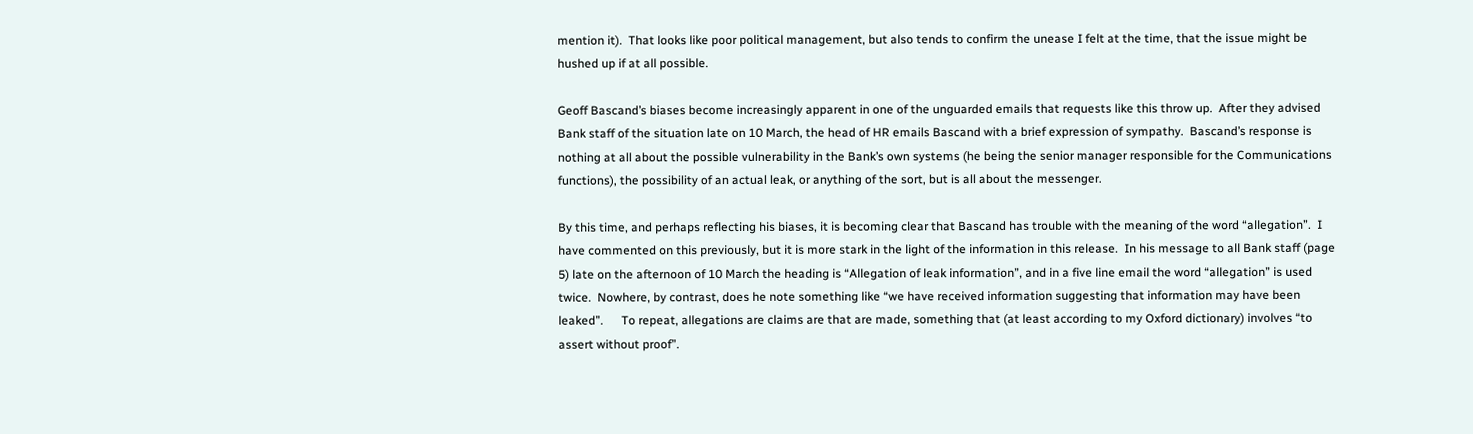mention it).  That looks like poor political management, but also tends to confirm the unease I felt at the time, that the issue might be hushed up if at all possible.

Geoff Bascand’s biases become increasingly apparent in one of the unguarded emails that requests like this throw up.  After they advised Bank staff of the situation late on 10 March, the head of HR emails Bascand with a brief expression of sympathy.  Bascand’s response is nothing at all about the possible vulnerability in the Bank’s own systems (he being the senior manager responsible for the Communications functions), the possibility of an actual leak, or anything of the sort, but is all about the messenger.

By this time, and perhaps reflecting his biases, it is becoming clear that Bascand has trouble with the meaning of the word “allegation”.  I have commented on this previously, but it is more stark in the light of the information in this release.  In his message to all Bank staff (page 5) late on the afternoon of 10 March the heading is “Allegation of leak information”, and in a five line email the word “allegation” is used twice.  Nowhere, by contrast, does he note something like “we have received information suggesting that information may have been leaked”.      To repeat, allegations are claims are that are made, something that (at least according to my Oxford dictionary) involves “to assert without proof”.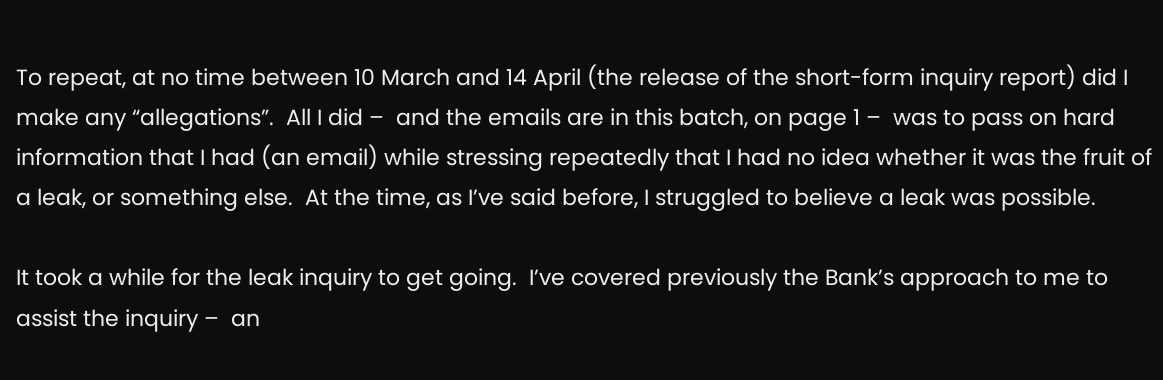To repeat, at no time between 10 March and 14 April (the release of the short-form inquiry report) did I make any “allegations”.  All I did –  and the emails are in this batch, on page 1 –  was to pass on hard information that I had (an email) while stressing repeatedly that I had no idea whether it was the fruit of a leak, or something else.  At the time, as I’ve said before, I struggled to believe a leak was possible.

It took a while for the leak inquiry to get going.  I’ve covered previously the Bank’s approach to me to assist the inquiry –  an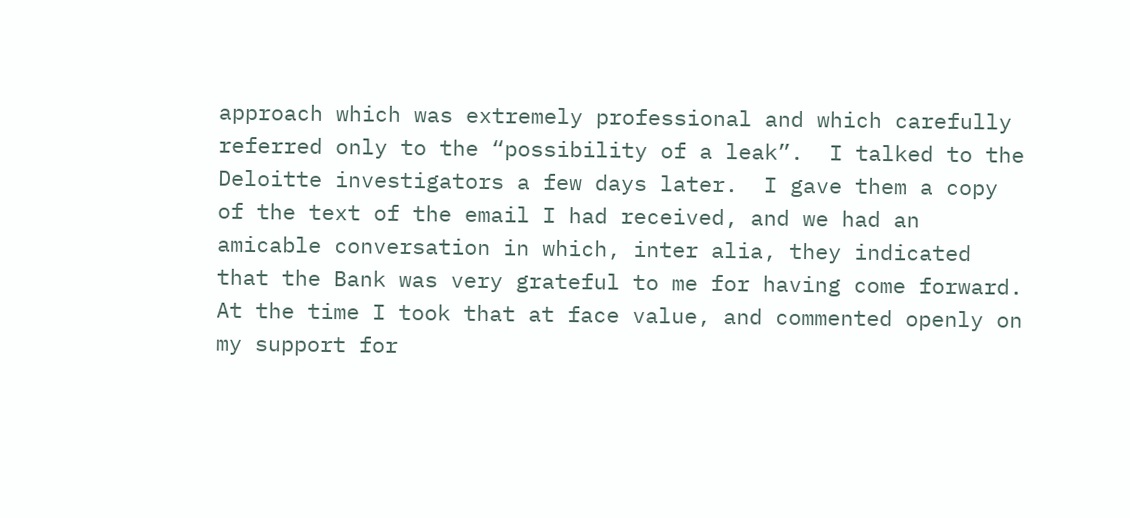approach which was extremely professional and which carefully referred only to the “possibility of a leak”.  I talked to the Deloitte investigators a few days later.  I gave them a copy of the text of the email I had received, and we had an amicable conversation in which, inter alia, they indicated that the Bank was very grateful to me for having come forward.  At the time I took that at face value, and commented openly on my support for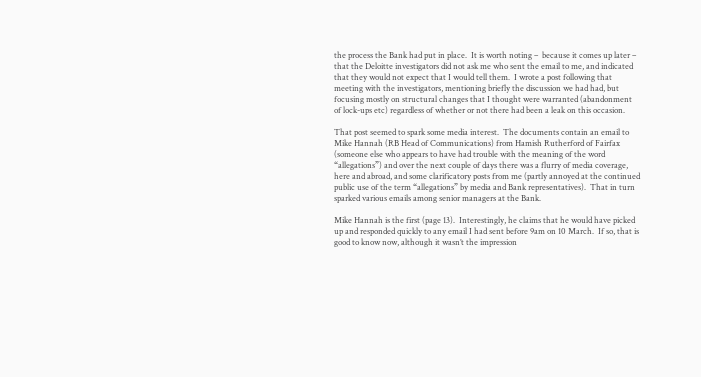the process the Bank had put in place.  It is worth noting –  because it comes up later –  that the Deloitte investigators did not ask me who sent the email to me, and indicated that they would not expect that I would tell them.  I wrote a post following that meeting with the investigators, mentioning briefly the discussion we had had, but focusing mostly on structural changes that I thought were warranted (abandonment of lock-ups etc) regardless of whether or not there had been a leak on this occasion.

That post seemed to spark some media interest.  The documents contain an email to Mike Hannah (RB Head of Communications) from Hamish Rutherford of Fairfax (someone else who appears to have had trouble with the meaning of the word “allegations”) and over the next couple of days there was a flurry of media coverage, here and abroad, and some clarificatory posts from me (partly annoyed at the continued public use of the term “allegations” by media and Bank representatives).  That in turn sparked various emails among senior managers at the Bank.

Mike Hannah is the first (page 13).  Interestingly, he claims that he would have picked up and responded quickly to any email I had sent before 9am on 10 March.  If so, that is good to know now, although it wasn’t the impression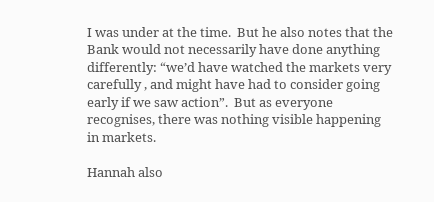I was under at the time.  But he also notes that the Bank would not necessarily have done anything differently: “we’d have watched the markets very carefully , and might have had to consider going early if we saw action”.  But as everyone recognises, there was nothing visible happening in markets.

Hannah also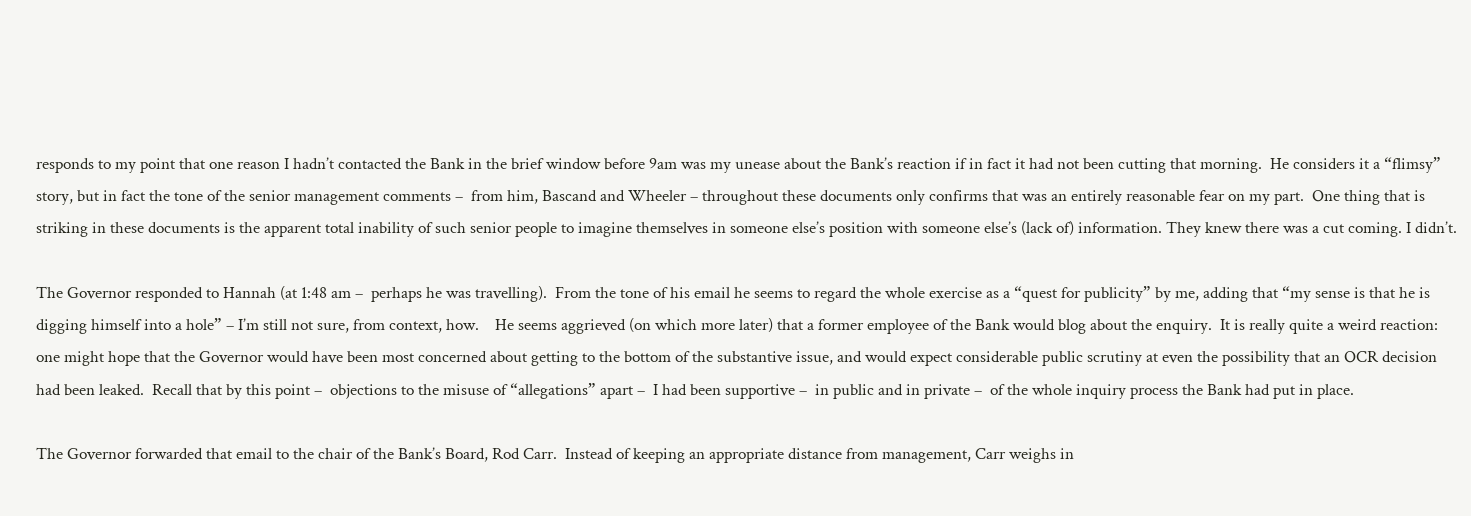responds to my point that one reason I hadn’t contacted the Bank in the brief window before 9am was my unease about the Bank’s reaction if in fact it had not been cutting that morning.  He considers it a “flimsy” story, but in fact the tone of the senior management comments –  from him, Bascand and Wheeler – throughout these documents only confirms that was an entirely reasonable fear on my part.  One thing that is striking in these documents is the apparent total inability of such senior people to imagine themselves in someone else’s position with someone else’s (lack of) information. They knew there was a cut coming. I didn’t.

The Governor responded to Hannah (at 1:48 am –  perhaps he was travelling).  From the tone of his email he seems to regard the whole exercise as a “quest for publicity” by me, adding that “my sense is that he is digging himself into a hole” – I’m still not sure, from context, how.    He seems aggrieved (on which more later) that a former employee of the Bank would blog about the enquiry.  It is really quite a weird reaction: one might hope that the Governor would have been most concerned about getting to the bottom of the substantive issue, and would expect considerable public scrutiny at even the possibility that an OCR decision had been leaked.  Recall that by this point –  objections to the misuse of “allegations” apart –  I had been supportive –  in public and in private –  of the whole inquiry process the Bank had put in place.

The Governor forwarded that email to the chair of the Bank’s Board, Rod Carr.  Instead of keeping an appropriate distance from management, Carr weighs in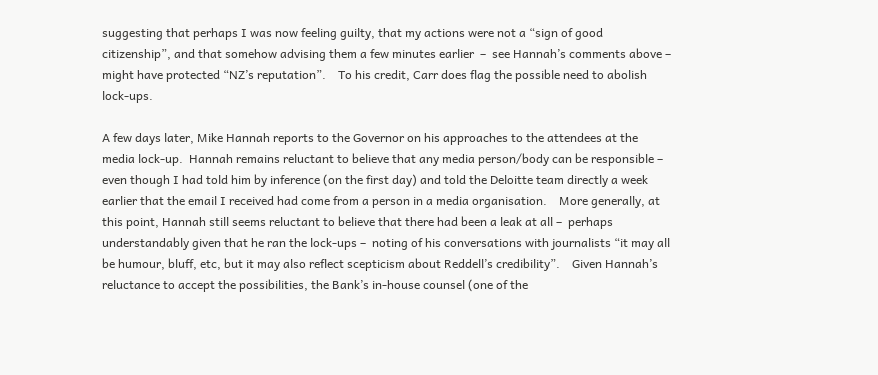suggesting that perhaps I was now feeling guilty, that my actions were not a “sign of good citizenship”, and that somehow advising them a few minutes earlier  –  see Hannah’s comments above –  might have protected “NZ’s reputation”.    To his credit, Carr does flag the possible need to abolish lock-ups.

A few days later, Mike Hannah reports to the Governor on his approaches to the attendees at the media lock-up.  Hannah remains reluctant to believe that any media person/body can be responsible –  even though I had told him by inference (on the first day) and told the Deloitte team directly a week earlier that the email I received had come from a person in a media organisation.    More generally, at this point, Hannah still seems reluctant to believe that there had been a leak at all –  perhaps understandably given that he ran the lock-ups –  noting of his conversations with journalists “it may all be humour, bluff, etc, but it may also reflect scepticism about Reddell’s credibility”.    Given Hannah’s reluctance to accept the possibilities, the Bank’s in-house counsel (one of the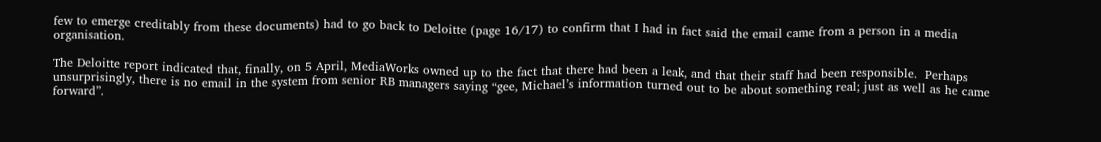few to emerge creditably from these documents) had to go back to Deloitte (page 16/17) to confirm that I had in fact said the email came from a person in a media organisation.

The Deloitte report indicated that, finally, on 5 April, MediaWorks owned up to the fact that there had been a leak, and that their staff had been responsible.  Perhaps unsurprisingly, there is no email in the system from senior RB managers saying “gee, Michael’s information turned out to be about something real; just as well as he came forward”.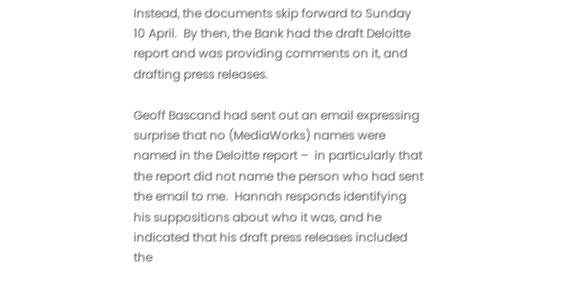Instead, the documents skip forward to Sunday 10 April.  By then, the Bank had the draft Deloitte report and was providing comments on it, and drafting press releases.

Geoff Bascand had sent out an email expressing surprise that no (MediaWorks) names were named in the Deloitte report –  in particularly that the report did not name the person who had sent the email to me.  Hannah responds identifying his suppositions about who it was, and he indicated that his draft press releases included the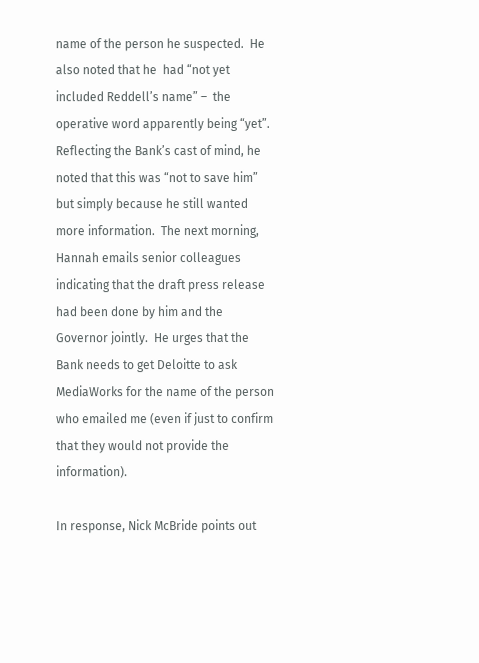name of the person he suspected.  He also noted that he  had “not yet included Reddell’s name” –  the operative word apparently being “yet”.  Reflecting the Bank’s cast of mind, he noted that this was “not to save him” but simply because he still wanted more information.  The next morning, Hannah emails senior colleagues indicating that the draft press release had been done by him and the Governor jointly.  He urges that the Bank needs to get Deloitte to ask MediaWorks for the name of the person who emailed me (even if just to confirm that they would not provide the information).

In response, Nick McBride points out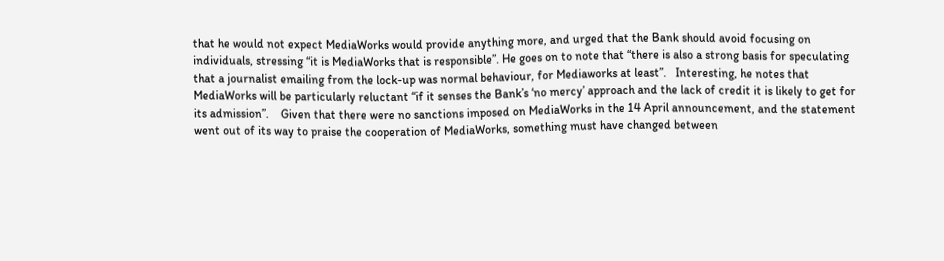that he would not expect MediaWorks would provide anything more, and urged that the Bank should avoid focusing on individuals, stressing “it is MediaWorks that is responsible”. He goes on to note that “there is also a strong basis for speculating that a journalist emailing from the lock-up was normal behaviour, for Mediaworks at least”.   Interesting, he notes that MediaWorks will be particularly reluctant “if it senses the Bank’s ‘no mercy’ approach and the lack of credit it is likely to get for its admission”.    Given that there were no sanctions imposed on MediaWorks in the 14 April announcement, and the statement went out of its way to praise the cooperation of MediaWorks, something must have changed between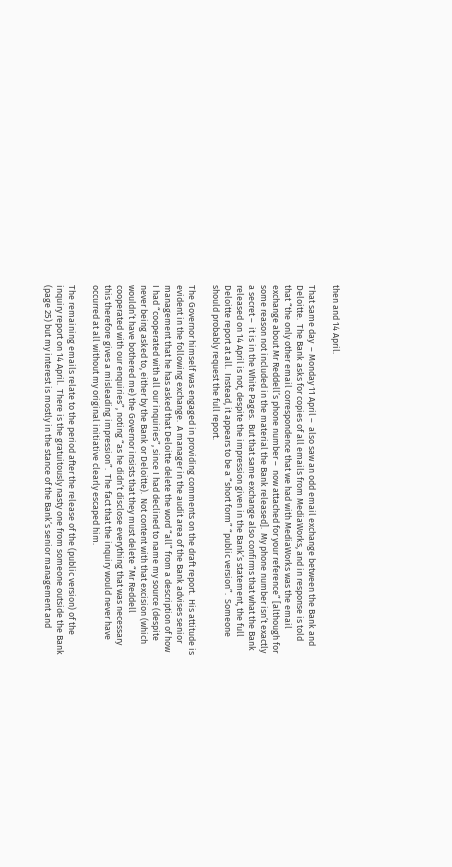then and 14 April.

That same day  – Monday 11 April –  also saw an odd email exchange between the Bank and Deloitte.  The Bank asks for copies of all emails from MediaWorks, and in response is told that “the only other email correspondence that we had with MediaWorks was the email exchange about Mr Reddell’s phone number –  now attached for your reference” [although for some reason not included in the material the Bank released].  My phone number isn’t exactly a secret –  it is in the White Pages.  But that same exchange also confirms that what the Bank released on 14 April is not, despite the impression given in the Bank’s statement, the full Deloitte report at all.  Instead, it appears to be a “short form” “public version”.  Someone should probably request the full report.

The Governor himself was engaged in providing comments on the draft report.  His attitude is evident in the following exchange.  A manager in the audit area of the Bank advises senior management that he has asked that Deloitte delete the word “all” from a description of how I had “cooperated with all our inquiries”, since I had declined to name my source (despite never being asked to, either by the Bank or Deloitte).  Not content with that excision (which wouldn’t have bothered me) the Governor insists that they must delete “Mr Reddell cooperated with our enquiries”, noting “as he didn’t disclose everything that was necessary this therefore gives a misleading impression”.  The fact that the inquiry would never have occurred at all without my original initiative clearly escaped him.

The remaining emails relate to the period after the release of the (public version) of the inquiry report on 14 April.  There is the gratuitously nasty one from someone outside the Bank (page 25) but my interest is mostly in the stance of the Bank’s senior management and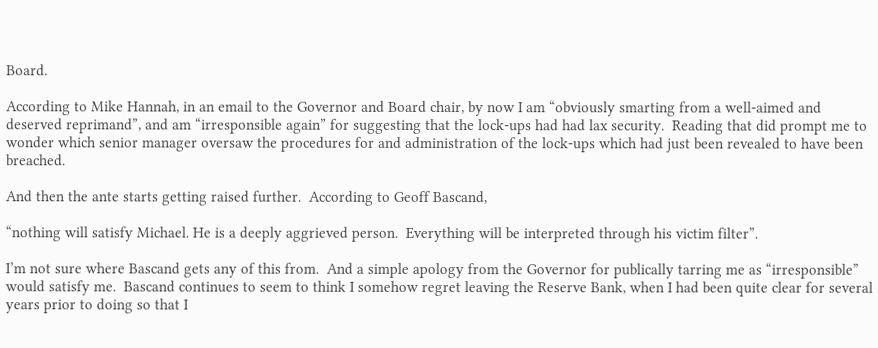Board.

According to Mike Hannah, in an email to the Governor and Board chair, by now I am “obviously smarting from a well-aimed and deserved reprimand”, and am “irresponsible again” for suggesting that the lock-ups had had lax security.  Reading that did prompt me to wonder which senior manager oversaw the procedures for and administration of the lock-ups which had just been revealed to have been breached.

And then the ante starts getting raised further.  According to Geoff Bascand,

“nothing will satisfy Michael. He is a deeply aggrieved person.  Everything will be interpreted through his victim filter”.

I’m not sure where Bascand gets any of this from.  And a simple apology from the Governor for publically tarring me as “irresponsible” would satisfy me.  Bascand continues to seem to think I somehow regret leaving the Reserve Bank, when I had been quite clear for several years prior to doing so that I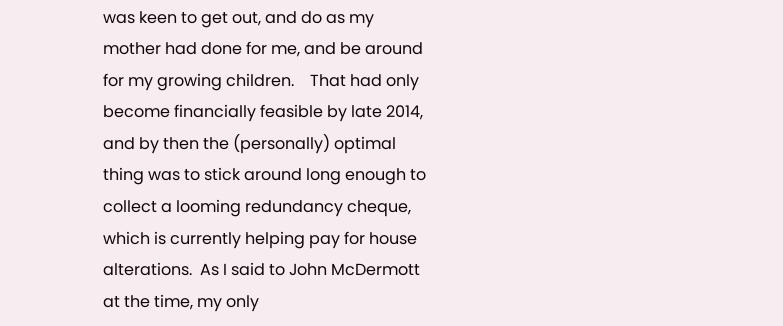was keen to get out, and do as my mother had done for me, and be around for my growing children.    That had only become financially feasible by late 2014, and by then the (personally) optimal thing was to stick around long enough to collect a looming redundancy cheque, which is currently helping pay for house alterations.  As I said to John McDermott at the time, my only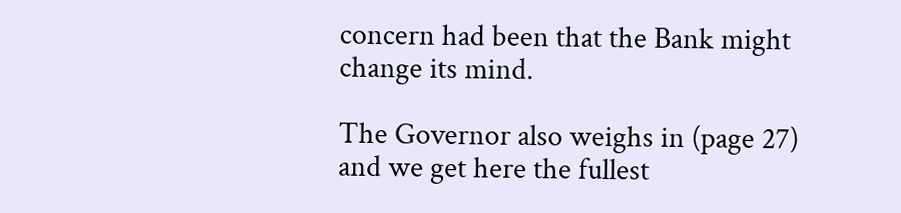concern had been that the Bank might change its mind.

The Governor also weighs in (page 27) and we get here the fullest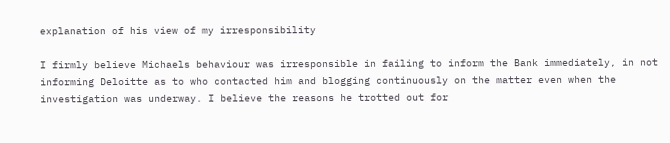explanation of his view of my irresponsibility

I firmly believe Michaels behaviour was irresponsible in failing to inform the Bank immediately, in not informing Deloitte as to who contacted him and blogging continuously on the matter even when the investigation was underway. I believe the reasons he trotted out for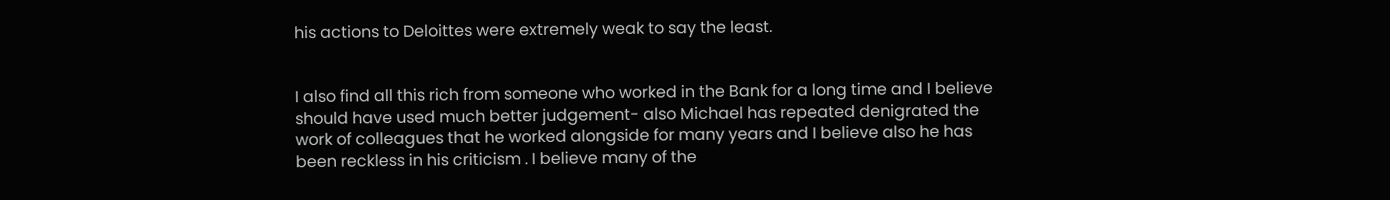his actions to Deloittes were extremely weak to say the least.


I also find all this rich from someone who worked in the Bank for a long time and I believe should have used much better judgement- also Michael has repeated denigrated the work of colleagues that he worked alongside for many years and I believe also he has been reckless in his criticism . I believe many of the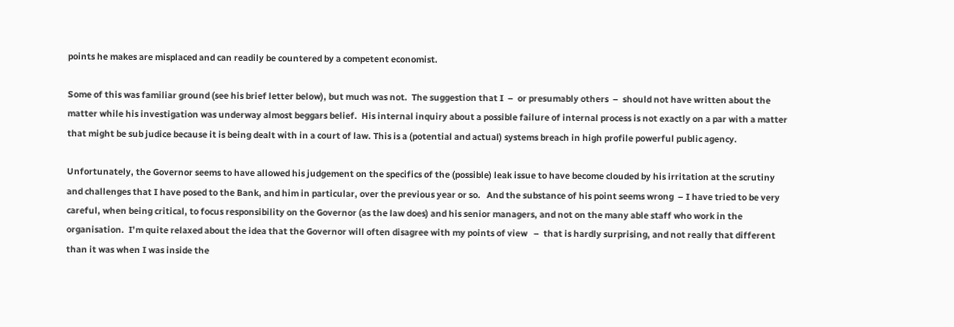points he makes are misplaced and can readily be countered by a competent economist.

Some of this was familiar ground (see his brief letter below), but much was not.  The suggestion that I  –  or presumably others  –  should not have written about the matter while his investigation was underway almost beggars belief.  His internal inquiry about a possible failure of internal process is not exactly on a par with a matter that might be sub judice because it is being dealt with in a court of law. This is a (potential and actual) systems breach in high profile powerful public agency.

Unfortunately, the Governor seems to have allowed his judgement on the specifics of the (possible) leak issue to have become clouded by his irritation at the scrutiny and challenges that I have posed to the Bank, and him in particular, over the previous year or so.   And the substance of his point seems wrong  – I have tried to be very careful, when being critical, to focus responsibility on the Governor (as the law does) and his senior managers, and not on the many able staff who work in the organisation.  I’m quite relaxed about the idea that the Governor will often disagree with my points of view   –  that is hardly surprising, and not really that different than it was when I was inside the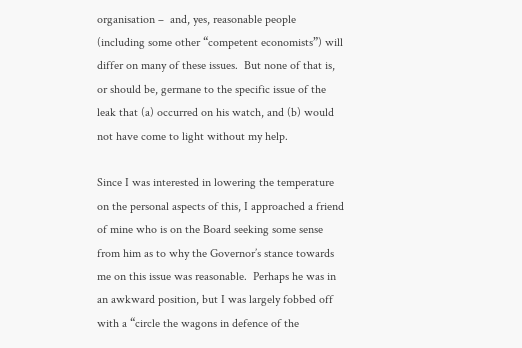organisation –  and, yes, reasonable people (including some other “competent economists”) will differ on many of these issues.  But none of that is, or should be, germane to the specific issue of the leak that (a) occurred on his watch, and (b) would not have come to light without my help.

Since I was interested in lowering the temperature on the personal aspects of this, I approached a friend of mine who is on the Board seeking some sense from him as to why the Governor’s stance towards me on this issue was reasonable.  Perhaps he was in an awkward position, but I was largely fobbed off with a “circle the wagons in defence of the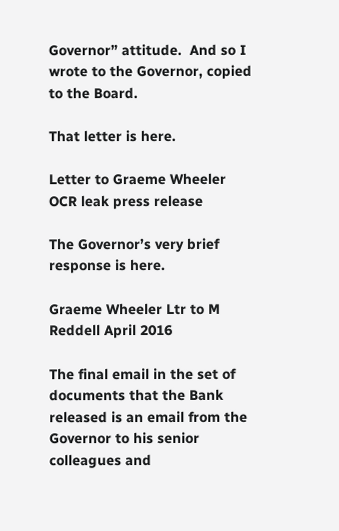Governor” attitude.  And so I wrote to the Governor, copied to the Board.

That letter is here.

Letter to Graeme Wheeler OCR leak press release

The Governor’s very brief response is here.

Graeme Wheeler Ltr to M Reddell April 2016

The final email in the set of documents that the Bank released is an email from the Governor to his senior colleagues and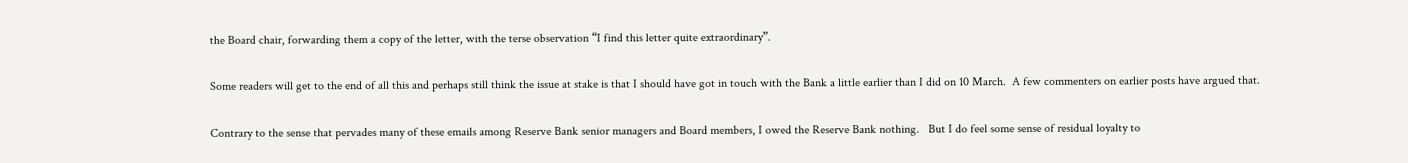the Board chair, forwarding them a copy of the letter, with the terse observation “I find this letter quite extraordinary”.

Some readers will get to the end of all this and perhaps still think the issue at stake is that I should have got in touch with the Bank a little earlier than I did on 10 March.  A few commenters on earlier posts have argued that.

Contrary to the sense that pervades many of these emails among Reserve Bank senior managers and Board members, I owed the Reserve Bank nothing.   But I do feel some sense of residual loyalty to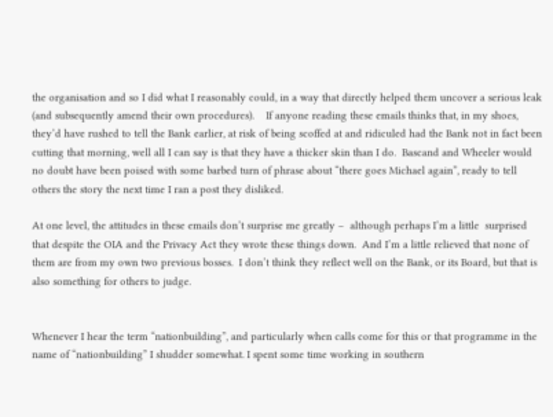the organisation and so I did what I reasonably could, in a way that directly helped them uncover a serious leak (and subsequently amend their own procedures).    If anyone reading these emails thinks that, in my shoes, they’d have rushed to tell the Bank earlier, at risk of being scoffed at and ridiculed had the Bank not in fact been cutting that morning, well all I can say is that they have a thicker skin than I do.  Bascand and Wheeler would no doubt have been poised with some barbed turn of phrase about “there goes Michael again”, ready to tell others the story the next time I ran a post they disliked.

At one level, the attitudes in these emails don’t surprise me greatly –  although perhaps I’m a little  surprised that despite the OIA and the Privacy Act they wrote these things down.  And I’m a little relieved that none of them are from my own two previous bosses.  I don’t think they reflect well on the Bank, or its Board, but that is also something for others to judge.


Whenever I hear the term “nationbuilding”, and particularly when calls come for this or that programme in the name of “nationbuilding” I shudder somewhat. I spent some time working in southern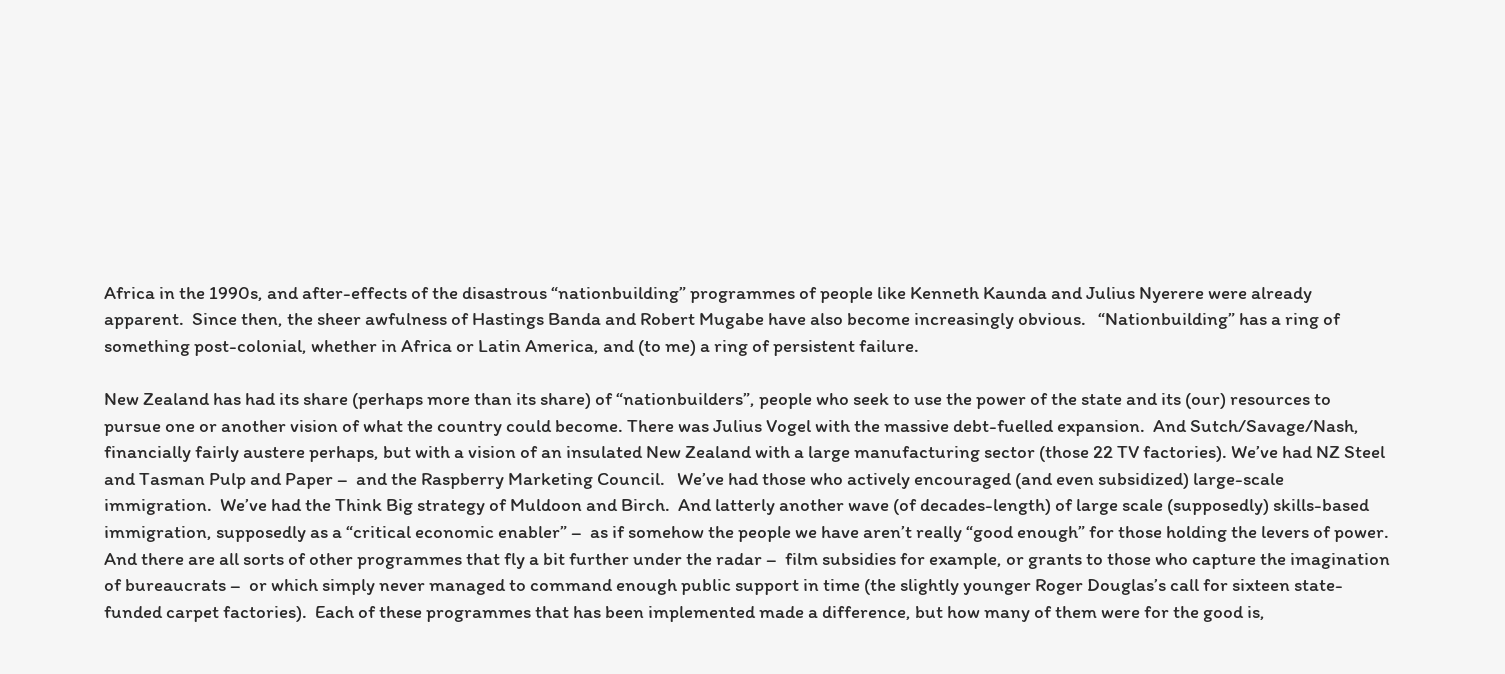Africa in the 1990s, and after-effects of the disastrous “nationbuilding” programmes of people like Kenneth Kaunda and Julius Nyerere were already apparent.  Since then, the sheer awfulness of Hastings Banda and Robert Mugabe have also become increasingly obvious.   “Nationbuilding” has a ring of something post-colonial, whether in Africa or Latin America, and (to me) a ring of persistent failure.

New Zealand has had its share (perhaps more than its share) of “nationbuilders”, people who seek to use the power of the state and its (our) resources to pursue one or another vision of what the country could become. There was Julius Vogel with the massive debt-fuelled expansion.  And Sutch/Savage/Nash, financially fairly austere perhaps, but with a vision of an insulated New Zealand with a large manufacturing sector (those 22 TV factories). We’ve had NZ Steel and Tasman Pulp and Paper –  and the Raspberry Marketing Council.   We’ve had those who actively encouraged (and even subsidized) large-scale immigration.  We’ve had the Think Big strategy of Muldoon and Birch.  And latterly another wave (of decades-length) of large scale (supposedly) skills-based immigration, supposedly as a “critical economic enabler” –  as if somehow the people we have aren’t really “good enough” for those holding the levers of power.   And there are all sorts of other programmes that fly a bit further under the radar –  film subsidies for example, or grants to those who capture the imagination of bureaucrats –  or which simply never managed to command enough public support in time (the slightly younger Roger Douglas’s call for sixteen state-funded carpet factories).  Each of these programmes that has been implemented made a difference, but how many of them were for the good is,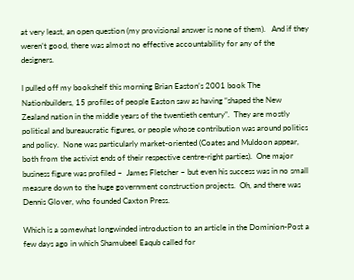at very least, an open question (my provisional answer is none of them).   And if they weren’t good, there was almost no effective accountability for any of the designers.

I pulled off my bookshelf this morning Brian Easton’s 2001 book The Nationbuilders, 15 profiles of people Easton saw as having “shaped the New Zealand nation in the middle years of the twentieth century”.  They are mostly political and bureaucratic figures, or people whose contribution was around politics and policy.  None was particularly market-oriented (Coates and Muldoon appear, both from the activist ends of their respective centre-right parties).  One major business figure was profiled –  James Fletcher – but even his success was in no small measure down to the huge government construction projects.  Oh, and there was Dennis Glover, who founded Caxton Press.

Which is a somewhat longwinded introduction to an article in the Dominion-Post a few days ago in which Shamubeel Eaqub called for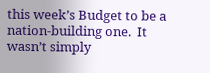this week’s Budget to be a nation-building one.  It wasn’t simply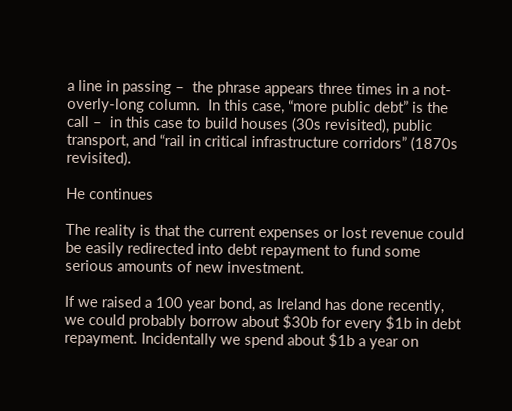a line in passing –  the phrase appears three times in a not-overly-long column.  In this case, “more public debt” is the call –  in this case to build houses (30s revisited), public transport, and “rail in critical infrastructure corridors” (1870s revisited).

He continues

The reality is that the current expenses or lost revenue could be easily redirected into debt repayment to fund some serious amounts of new investment.

If we raised a 100 year bond, as Ireland has done recently, we could probably borrow about $30b for every $1b in debt repayment. Incidentally we spend about $1b a year on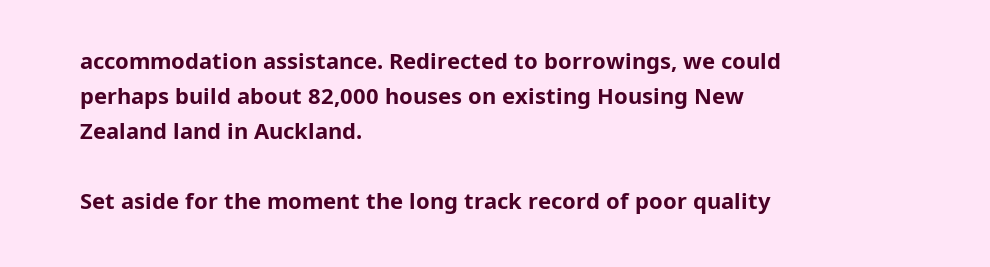accommodation assistance. Redirected to borrowings, we could perhaps build about 82,000 houses on existing Housing New Zealand land in Auckland.

Set aside for the moment the long track record of poor quality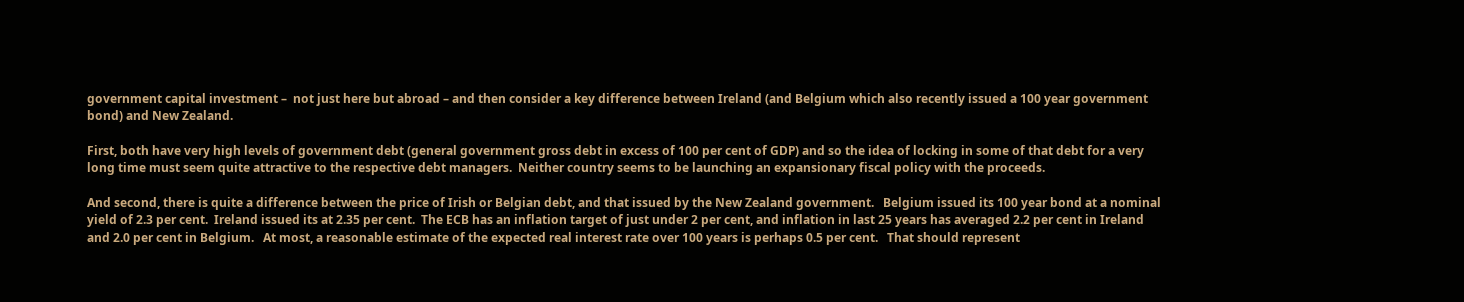government capital investment –  not just here but abroad – and then consider a key difference between Ireland (and Belgium which also recently issued a 100 year government bond) and New Zealand.

First, both have very high levels of government debt (general government gross debt in excess of 100 per cent of GDP) and so the idea of locking in some of that debt for a very long time must seem quite attractive to the respective debt managers.  Neither country seems to be launching an expansionary fiscal policy with the proceeds.

And second, there is quite a difference between the price of Irish or Belgian debt, and that issued by the New Zealand government.   Belgium issued its 100 year bond at a nominal yield of 2.3 per cent.  Ireland issued its at 2.35 per cent.  The ECB has an inflation target of just under 2 per cent, and inflation in last 25 years has averaged 2.2 per cent in Ireland and 2.0 per cent in Belgium.   At most, a reasonable estimate of the expected real interest rate over 100 years is perhaps 0.5 per cent.   That should represent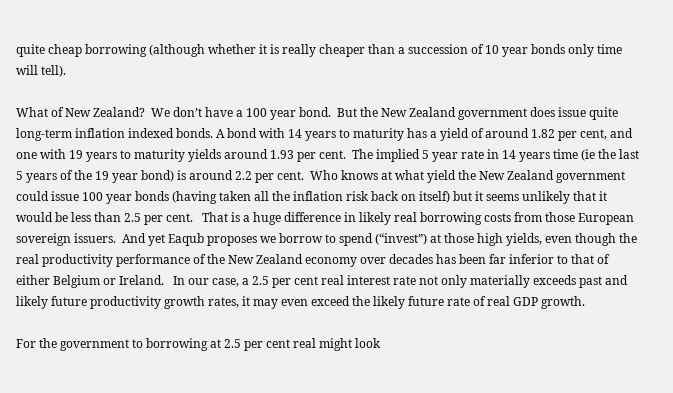quite cheap borrowing (although whether it is really cheaper than a succession of 10 year bonds only time will tell).

What of New Zealand?  We don’t have a 100 year bond.  But the New Zealand government does issue quite long-term inflation indexed bonds. A bond with 14 years to maturity has a yield of around 1.82 per cent, and one with 19 years to maturity yields around 1.93 per cent.  The implied 5 year rate in 14 years time (ie the last 5 years of the 19 year bond) is around 2.2 per cent.  Who knows at what yield the New Zealand government could issue 100 year bonds (having taken all the inflation risk back on itself) but it seems unlikely that it would be less than 2.5 per cent.   That is a huge difference in likely real borrowing costs from those European sovereign issuers.  And yet Eaqub proposes we borrow to spend (“invest”) at those high yields, even though the real productivity performance of the New Zealand economy over decades has been far inferior to that of either Belgium or Ireland.   In our case, a 2.5 per cent real interest rate not only materially exceeds past and likely future productivity growth rates, it may even exceed the likely future rate of real GDP growth.

For the government to borrowing at 2.5 per cent real might look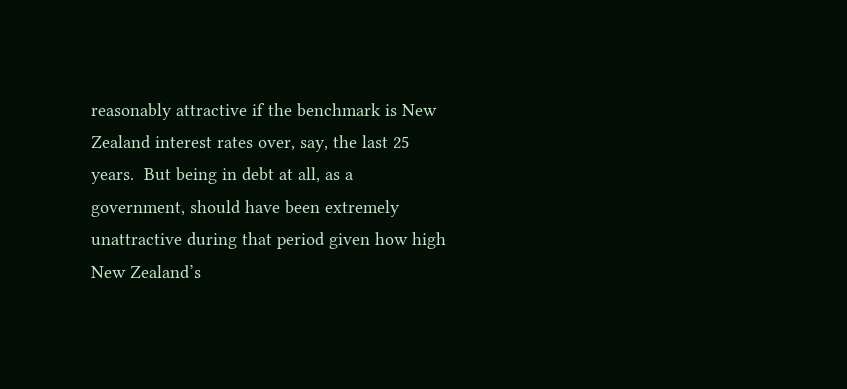reasonably attractive if the benchmark is New Zealand interest rates over, say, the last 25 years.  But being in debt at all, as a government, should have been extremely unattractive during that period given how high New Zealand’s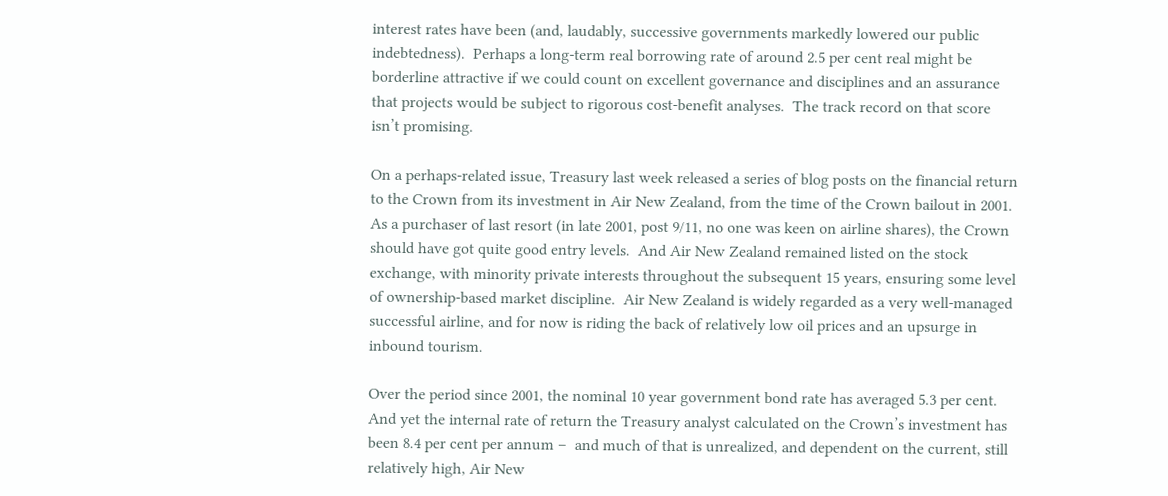interest rates have been (and, laudably, successive governments markedly lowered our public indebtedness).  Perhaps a long-term real borrowing rate of around 2.5 per cent real might be borderline attractive if we could count on excellent governance and disciplines and an assurance that projects would be subject to rigorous cost-benefit analyses.  The track record on that score isn’t promising.

On a perhaps-related issue, Treasury last week released a series of blog posts on the financial return to the Crown from its investment in Air New Zealand, from the time of the Crown bailout in 2001.    As a purchaser of last resort (in late 2001, post 9/11, no one was keen on airline shares), the Crown should have got quite good entry levels.  And Air New Zealand remained listed on the stock exchange, with minority private interests throughout the subsequent 15 years, ensuring some level of ownership-based market discipline.  Air New Zealand is widely regarded as a very well-managed successful airline, and for now is riding the back of relatively low oil prices and an upsurge in inbound tourism.

Over the period since 2001, the nominal 10 year government bond rate has averaged 5.3 per cent.  And yet the internal rate of return the Treasury analyst calculated on the Crown’s investment has been 8.4 per cent per annum –  and much of that is unrealized, and dependent on the current, still relatively high, Air New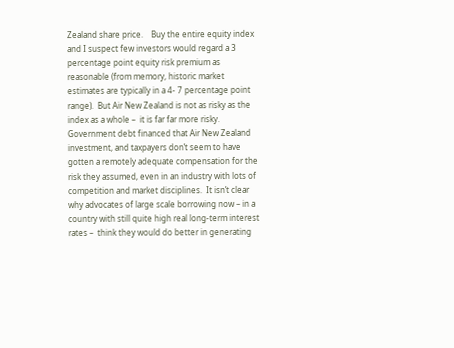Zealand share price.    Buy the entire equity index and I suspect few investors would regard a 3 percentage point equity risk premium as reasonable (from memory, historic market estimates are typically in a 4- 7 percentage point range).  But Air New Zealand is not as risky as the index as a whole –  it is far far more risky.  Government debt financed that Air New Zealand investment, and taxpayers don’t seem to have gotten a remotely adequate compensation for the risk they assumed, even in an industry with lots of competition and market disciplines.  It isn’t clear why advocates of large scale borrowing now – in a country with still quite high real long-term interest rates –  think they would do better in generating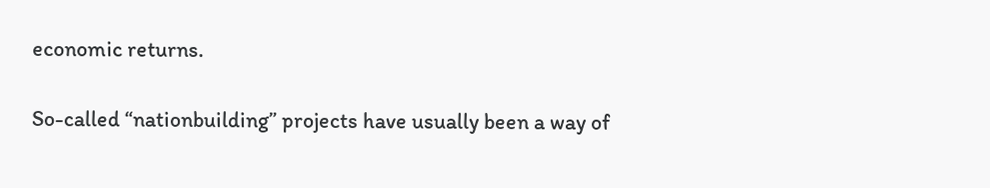economic returns.

So-called “nationbuilding” projects have usually been a way of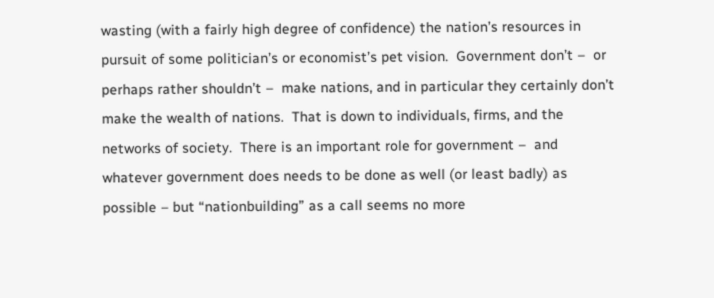wasting (with a fairly high degree of confidence) the nation’s resources in pursuit of some politician’s or economist’s pet vision.  Government don’t –  or perhaps rather shouldn’t –  make nations, and in particular they certainly don’t make the wealth of nations.  That is down to individuals, firms, and the networks of society.  There is an important role for government –  and whatever government does needs to be done as well (or least badly) as possible – but “nationbuilding” as a call seems no more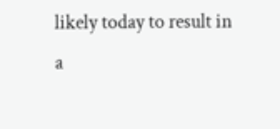likely today to result in a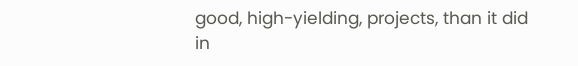good, high-yielding, projects, than it did in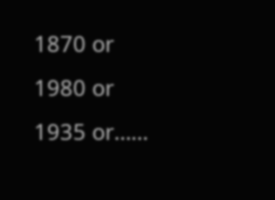1870 or 1980 or 1935 or……